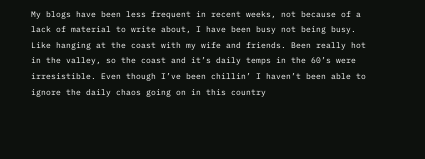My blogs have been less frequent in recent weeks, not because of a lack of material to write about, I have been busy not being busy. Like hanging at the coast with my wife and friends. Been really hot in the valley, so the coast and it’s daily temps in the 60’s were irresistible. Even though I’ve been chillin’ I haven’t been able to ignore the daily chaos going on in this country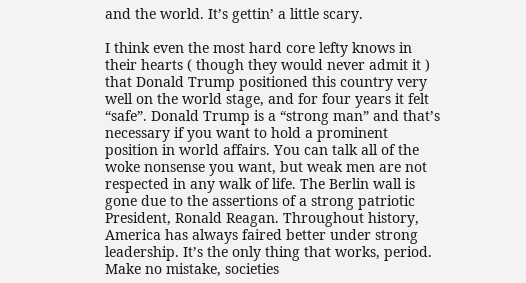and the world. It’s gettin’ a little scary.

I think even the most hard core lefty knows in their hearts ( though they would never admit it ) that Donald Trump positioned this country very well on the world stage, and for four years it felt “safe”. Donald Trump is a “strong man” and that’s necessary if you want to hold a prominent position in world affairs. You can talk all of the woke nonsense you want, but weak men are not respected in any walk of life. The Berlin wall is gone due to the assertions of a strong patriotic President, Ronald Reagan. Throughout history, America has always faired better under strong leadership. It’s the only thing that works, period. Make no mistake, societies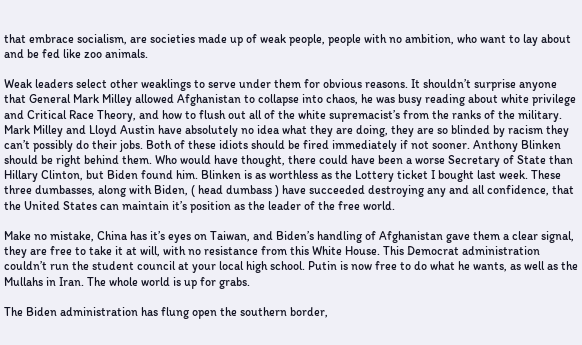that embrace socialism, are societies made up of weak people, people with no ambition, who want to lay about and be fed like zoo animals.

Weak leaders select other weaklings to serve under them for obvious reasons. It shouldn’t surprise anyone that General Mark Milley allowed Afghanistan to collapse into chaos, he was busy reading about white privilege and Critical Race Theory, and how to flush out all of the white supremacist’s from the ranks of the military. Mark Milley and Lloyd Austin have absolutely no idea what they are doing, they are so blinded by racism they can’t possibly do their jobs. Both of these idiots should be fired immediately if not sooner. Anthony Blinken should be right behind them. Who would have thought, there could have been a worse Secretary of State than Hillary Clinton, but Biden found him. Blinken is as worthless as the Lottery ticket I bought last week. These three dumbasses, along with Biden, ( head dumbass ) have succeeded destroying any and all confidence, that the United States can maintain it’s position as the leader of the free world.

Make no mistake, China has it’s eyes on Taiwan, and Biden’s handling of Afghanistan gave them a clear signal, they are free to take it at will, with no resistance from this White House. This Democrat administration couldn’t run the student council at your local high school. Putin is now free to do what he wants, as well as the Mullahs in Iran. The whole world is up for grabs.

The Biden administration has flung open the southern border,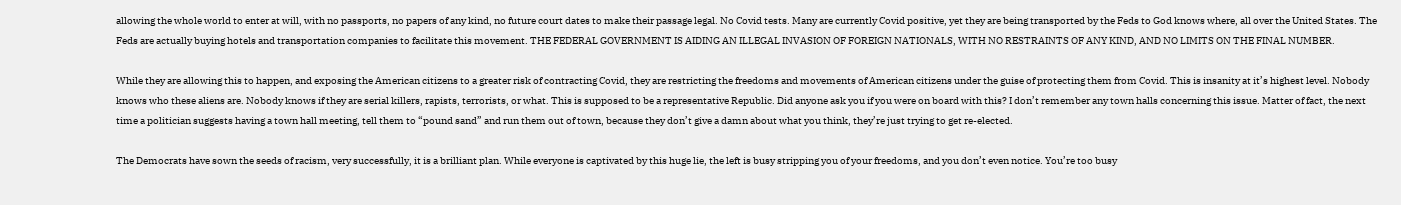allowing the whole world to enter at will, with no passports, no papers of any kind, no future court dates to make their passage legal. No Covid tests. Many are currently Covid positive, yet they are being transported by the Feds to God knows where, all over the United States. The Feds are actually buying hotels and transportation companies to facilitate this movement. THE FEDERAL GOVERNMENT IS AIDING AN ILLEGAL INVASION OF FOREIGN NATIONALS, WITH NO RESTRAINTS OF ANY KIND, AND NO LIMITS ON THE FINAL NUMBER.

While they are allowing this to happen, and exposing the American citizens to a greater risk of contracting Covid, they are restricting the freedoms and movements of American citizens under the guise of protecting them from Covid. This is insanity at it’s highest level. Nobody knows who these aliens are. Nobody knows if they are serial killers, rapists, terrorists, or what. This is supposed to be a representative Republic. Did anyone ask you if you were on board with this? I don’t remember any town halls concerning this issue. Matter of fact, the next time a politician suggests having a town hall meeting, tell them to “pound sand” and run them out of town, because they don’t give a damn about what you think, they’re just trying to get re-elected.

The Democrats have sown the seeds of racism, very successfully, it is a brilliant plan. While everyone is captivated by this huge lie, the left is busy stripping you of your freedoms, and you don’t even notice. You’re too busy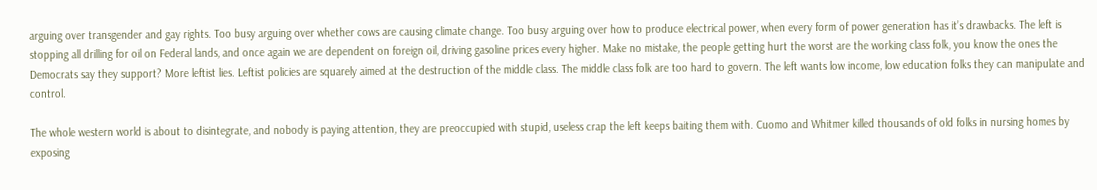arguing over transgender and gay rights. Too busy arguing over whether cows are causing climate change. Too busy arguing over how to produce electrical power, when every form of power generation has it’s drawbacks. The left is stopping all drilling for oil on Federal lands, and once again we are dependent on foreign oil, driving gasoline prices every higher. Make no mistake, the people getting hurt the worst are the working class folk, you know the ones the Democrats say they support? More leftist lies. Leftist policies are squarely aimed at the destruction of the middle class. The middle class folk are too hard to govern. The left wants low income, low education folks they can manipulate and control.

The whole western world is about to disintegrate, and nobody is paying attention, they are preoccupied with stupid, useless crap the left keeps baiting them with. Cuomo and Whitmer killed thousands of old folks in nursing homes by exposing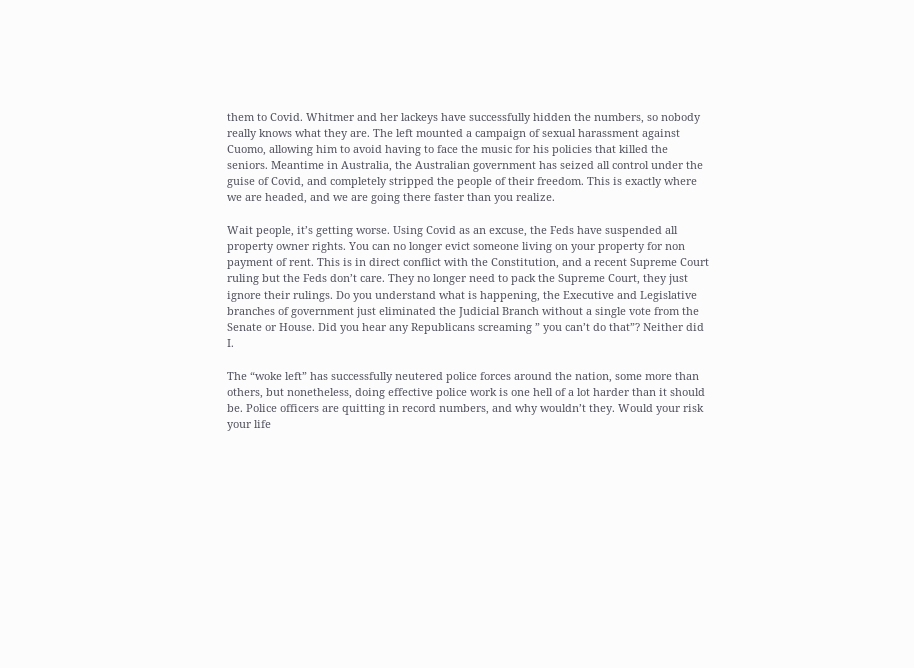them to Covid. Whitmer and her lackeys have successfully hidden the numbers, so nobody really knows what they are. The left mounted a campaign of sexual harassment against Cuomo, allowing him to avoid having to face the music for his policies that killed the seniors. Meantime in Australia, the Australian government has seized all control under the guise of Covid, and completely stripped the people of their freedom. This is exactly where we are headed, and we are going there faster than you realize.

Wait people, it’s getting worse. Using Covid as an excuse, the Feds have suspended all property owner rights. You can no longer evict someone living on your property for non payment of rent. This is in direct conflict with the Constitution, and a recent Supreme Court ruling but the Feds don’t care. They no longer need to pack the Supreme Court, they just ignore their rulings. Do you understand what is happening, the Executive and Legislative branches of government just eliminated the Judicial Branch without a single vote from the Senate or House. Did you hear any Republicans screaming ” you can’t do that”? Neither did I.

The “woke left” has successfully neutered police forces around the nation, some more than others, but nonetheless, doing effective police work is one hell of a lot harder than it should be. Police officers are quitting in record numbers, and why wouldn’t they. Would your risk your life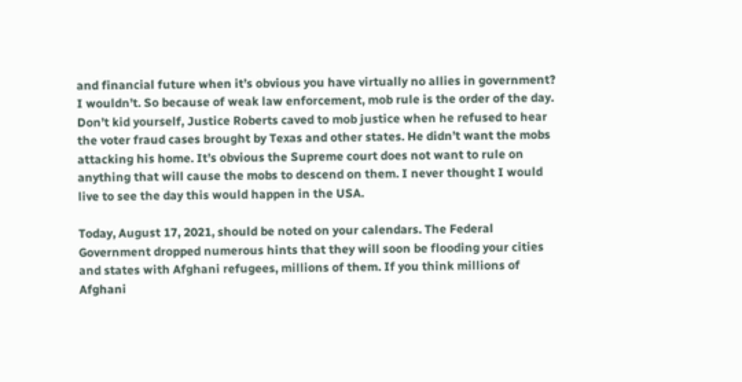and financial future when it’s obvious you have virtually no allies in government? I wouldn’t. So because of weak law enforcement, mob rule is the order of the day. Don’t kid yourself, Justice Roberts caved to mob justice when he refused to hear the voter fraud cases brought by Texas and other states. He didn’t want the mobs attacking his home. It’s obvious the Supreme court does not want to rule on anything that will cause the mobs to descend on them. I never thought I would live to see the day this would happen in the USA.

Today, August 17, 2021, should be noted on your calendars. The Federal Government dropped numerous hints that they will soon be flooding your cities and states with Afghani refugees, millions of them. If you think millions of Afghani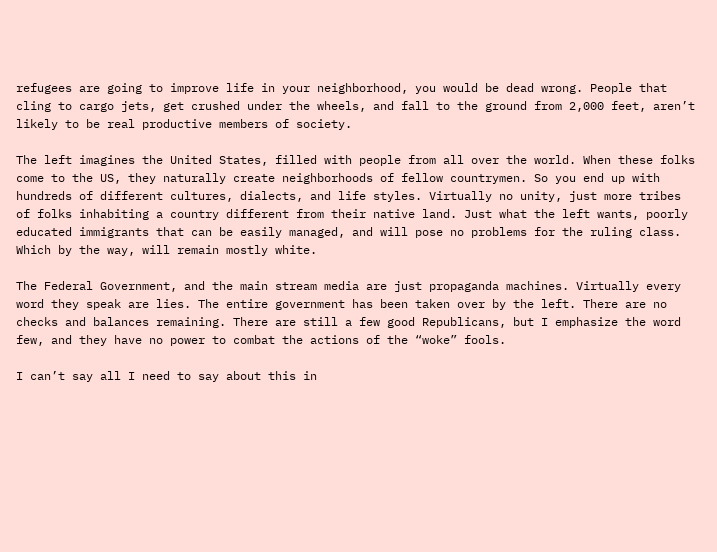refugees are going to improve life in your neighborhood, you would be dead wrong. People that cling to cargo jets, get crushed under the wheels, and fall to the ground from 2,000 feet, aren’t likely to be real productive members of society.

The left imagines the United States, filled with people from all over the world. When these folks come to the US, they naturally create neighborhoods of fellow countrymen. So you end up with hundreds of different cultures, dialects, and life styles. Virtually no unity, just more tribes of folks inhabiting a country different from their native land. Just what the left wants, poorly educated immigrants that can be easily managed, and will pose no problems for the ruling class. Which by the way, will remain mostly white.

The Federal Government, and the main stream media are just propaganda machines. Virtually every word they speak are lies. The entire government has been taken over by the left. There are no checks and balances remaining. There are still a few good Republicans, but I emphasize the word few, and they have no power to combat the actions of the “woke” fools.

I can’t say all I need to say about this in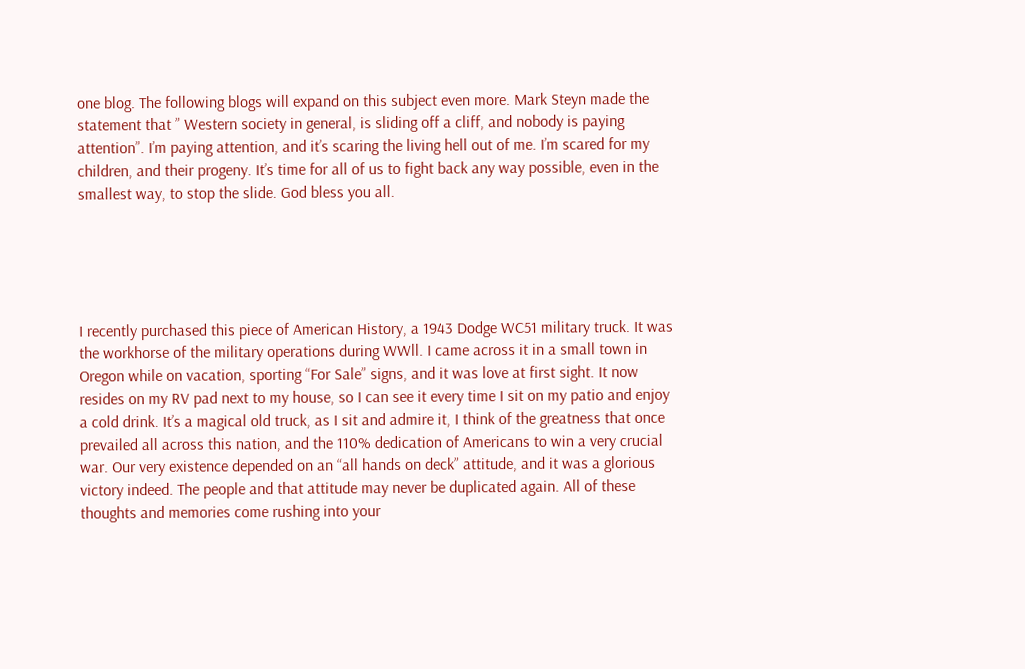one blog. The following blogs will expand on this subject even more. Mark Steyn made the statement that ” Western society in general, is sliding off a cliff, and nobody is paying attention”. I’m paying attention, and it’s scaring the living hell out of me. I’m scared for my children, and their progeny. It’s time for all of us to fight back any way possible, even in the smallest way, to stop the slide. God bless you all.





I recently purchased this piece of American History, a 1943 Dodge WC51 military truck. It was the workhorse of the military operations during WWll. I came across it in a small town in Oregon while on vacation, sporting “For Sale” signs, and it was love at first sight. It now resides on my RV pad next to my house, so I can see it every time I sit on my patio and enjoy a cold drink. It’s a magical old truck, as I sit and admire it, I think of the greatness that once prevailed all across this nation, and the 110% dedication of Americans to win a very crucial war. Our very existence depended on an “all hands on deck” attitude, and it was a glorious victory indeed. The people and that attitude may never be duplicated again. All of these thoughts and memories come rushing into your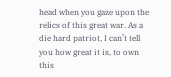head when you gaze upon the relics of this great war. As a die hard patriot, I can’t tell you how great it is, to own this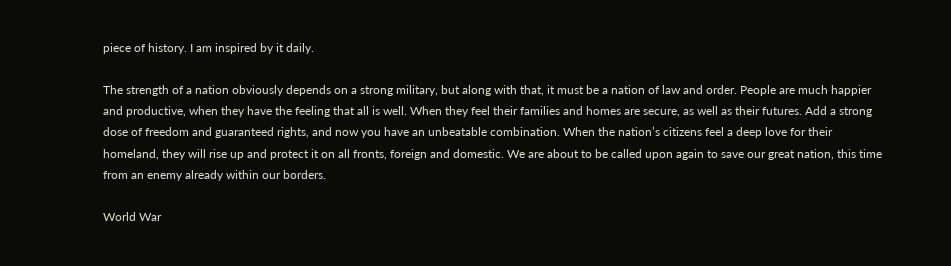piece of history. I am inspired by it daily.

The strength of a nation obviously depends on a strong military, but along with that, it must be a nation of law and order. People are much happier and productive, when they have the feeling that all is well. When they feel their families and homes are secure, as well as their futures. Add a strong dose of freedom and guaranteed rights, and now you have an unbeatable combination. When the nation’s citizens feel a deep love for their homeland, they will rise up and protect it on all fronts, foreign and domestic. We are about to be called upon again to save our great nation, this time from an enemy already within our borders.

World War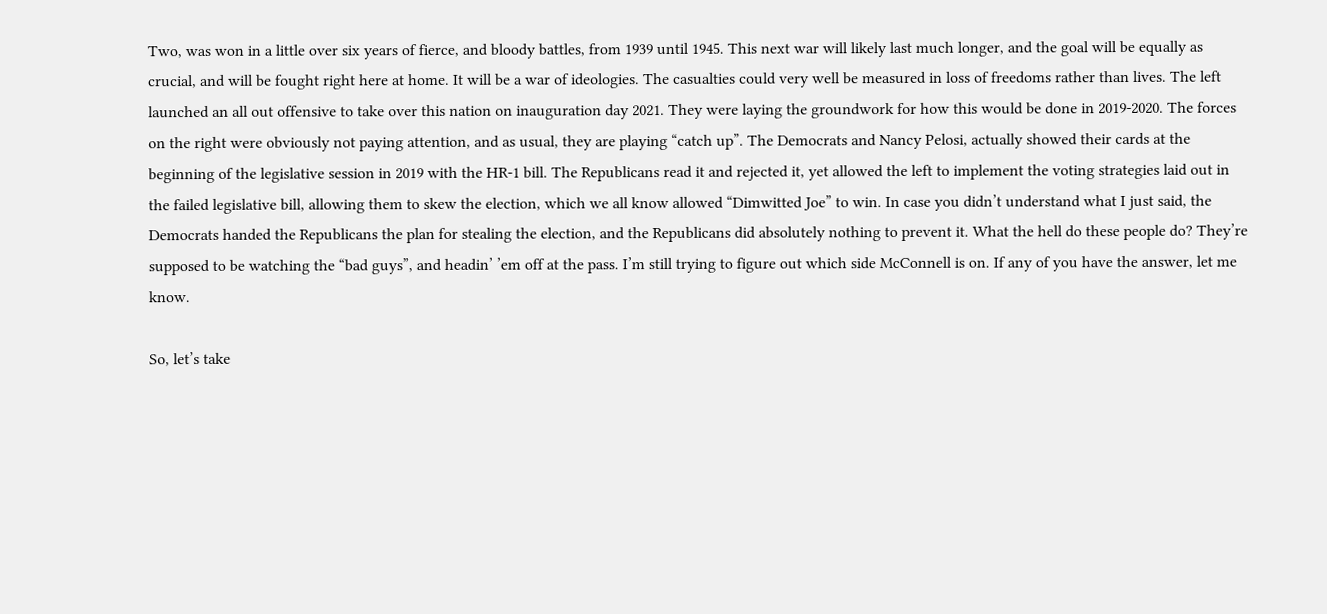Two, was won in a little over six years of fierce, and bloody battles, from 1939 until 1945. This next war will likely last much longer, and the goal will be equally as crucial, and will be fought right here at home. It will be a war of ideologies. The casualties could very well be measured in loss of freedoms rather than lives. The left launched an all out offensive to take over this nation on inauguration day 2021. They were laying the groundwork for how this would be done in 2019-2020. The forces on the right were obviously not paying attention, and as usual, they are playing “catch up”. The Democrats and Nancy Pelosi, actually showed their cards at the beginning of the legislative session in 2019 with the HR-1 bill. The Republicans read it and rejected it, yet allowed the left to implement the voting strategies laid out in the failed legislative bill, allowing them to skew the election, which we all know allowed “Dimwitted Joe” to win. In case you didn’t understand what I just said, the Democrats handed the Republicans the plan for stealing the election, and the Republicans did absolutely nothing to prevent it. What the hell do these people do? They’re supposed to be watching the “bad guys”, and headin’ ’em off at the pass. I’m still trying to figure out which side McConnell is on. If any of you have the answer, let me know.

So, let’s take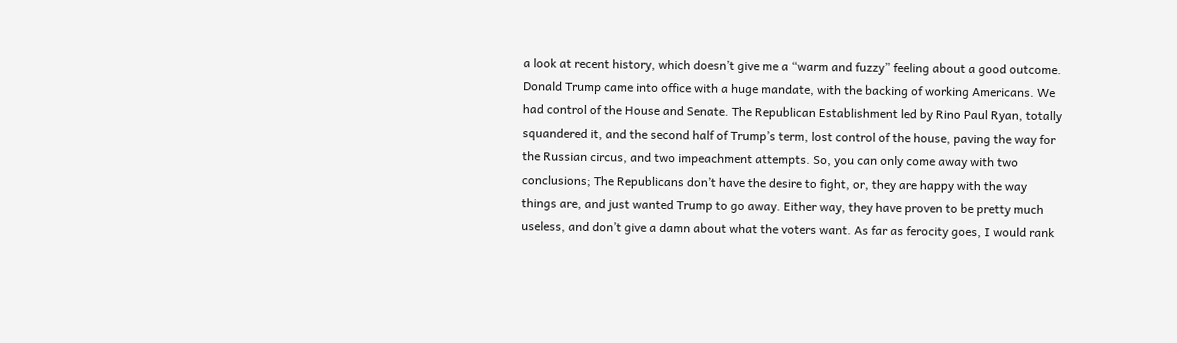a look at recent history, which doesn’t give me a “warm and fuzzy” feeling about a good outcome. Donald Trump came into office with a huge mandate, with the backing of working Americans. We had control of the House and Senate. The Republican Establishment led by Rino Paul Ryan, totally squandered it, and the second half of Trump’s term, lost control of the house, paving the way for the Russian circus, and two impeachment attempts. So, you can only come away with two conclusions; The Republicans don’t have the desire to fight, or, they are happy with the way things are, and just wanted Trump to go away. Either way, they have proven to be pretty much useless, and don’t give a damn about what the voters want. As far as ferocity goes, I would rank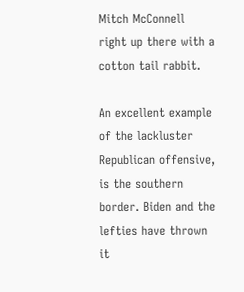Mitch McConnell right up there with a cotton tail rabbit.

An excellent example of the lackluster Republican offensive, is the southern border. Biden and the lefties have thrown it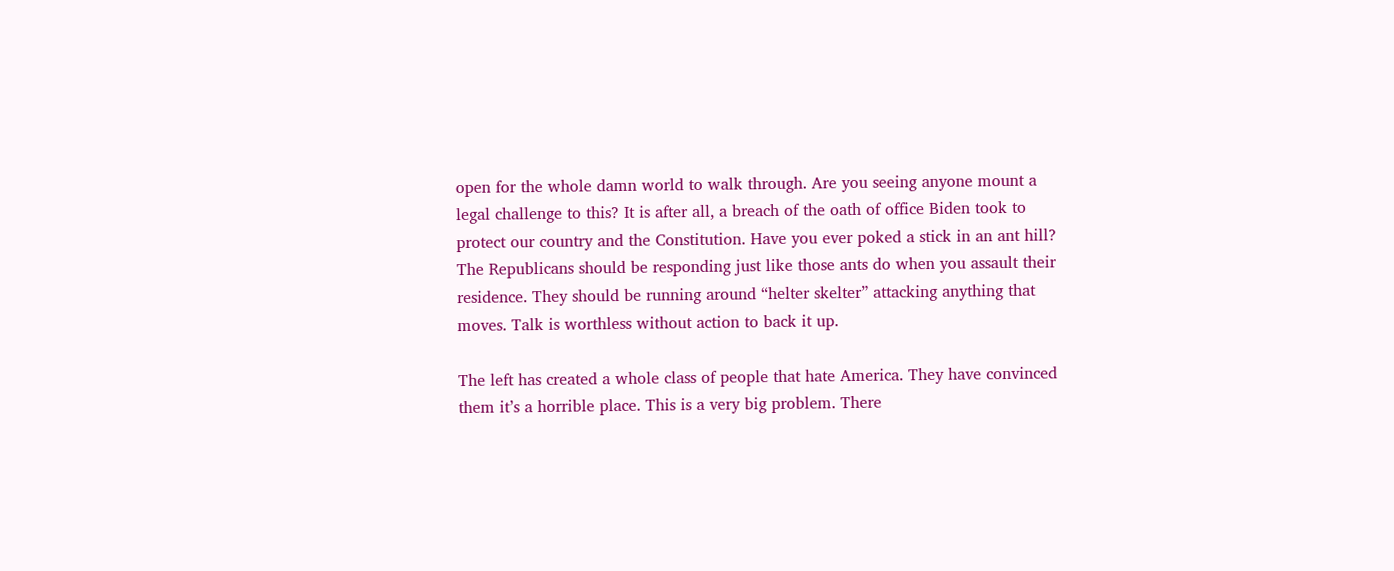open for the whole damn world to walk through. Are you seeing anyone mount a legal challenge to this? It is after all, a breach of the oath of office Biden took to protect our country and the Constitution. Have you ever poked a stick in an ant hill? The Republicans should be responding just like those ants do when you assault their residence. They should be running around “helter skelter” attacking anything that moves. Talk is worthless without action to back it up.

The left has created a whole class of people that hate America. They have convinced them it’s a horrible place. This is a very big problem. There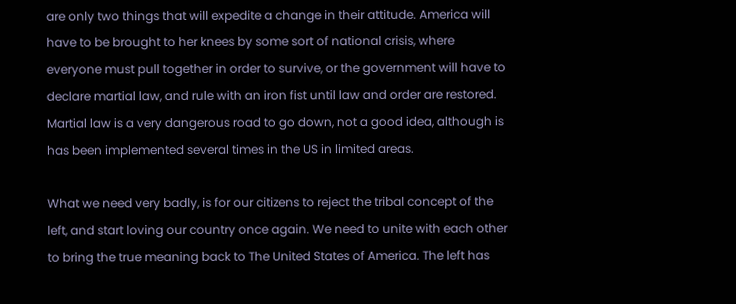are only two things that will expedite a change in their attitude. America will have to be brought to her knees by some sort of national crisis, where everyone must pull together in order to survive, or the government will have to declare martial law, and rule with an iron fist until law and order are restored. Martial law is a very dangerous road to go down, not a good idea, although is has been implemented several times in the US in limited areas.

What we need very badly, is for our citizens to reject the tribal concept of the left, and start loving our country once again. We need to unite with each other to bring the true meaning back to The United States of America. The left has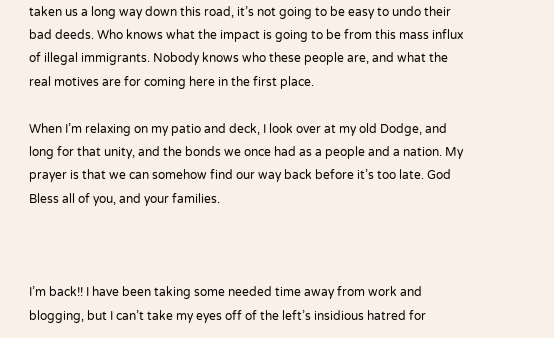taken us a long way down this road, it’s not going to be easy to undo their bad deeds. Who knows what the impact is going to be from this mass influx of illegal immigrants. Nobody knows who these people are, and what the real motives are for coming here in the first place.

When I’m relaxing on my patio and deck, I look over at my old Dodge, and long for that unity, and the bonds we once had as a people and a nation. My prayer is that we can somehow find our way back before it’s too late. God Bless all of you, and your families.



I’m back!! I have been taking some needed time away from work and blogging, but I can’t take my eyes off of the left’s insidious hatred for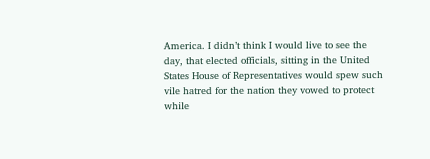America. I didn’t think I would live to see the day, that elected officials, sitting in the United States House of Representatives would spew such vile hatred for the nation they vowed to protect while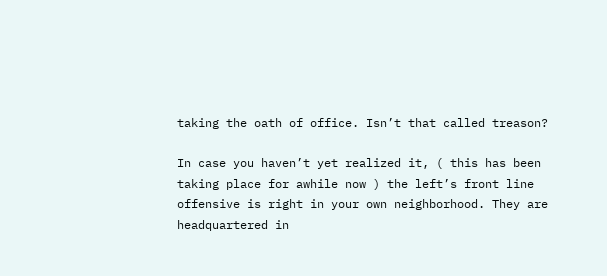taking the oath of office. Isn’t that called treason?

In case you haven’t yet realized it, ( this has been taking place for awhile now ) the left’s front line offensive is right in your own neighborhood. They are headquartered in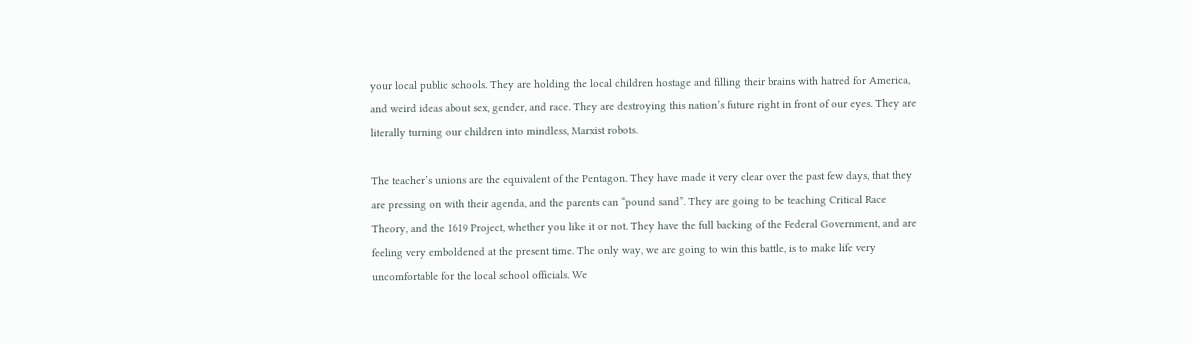your local public schools. They are holding the local children hostage and filling their brains with hatred for America, and weird ideas about sex, gender, and race. They are destroying this nation’s future right in front of our eyes. They are literally turning our children into mindless, Marxist robots.

The teacher’s unions are the equivalent of the Pentagon. They have made it very clear over the past few days, that they are pressing on with their agenda, and the parents can “pound sand”. They are going to be teaching Critical Race Theory, and the 1619 Project, whether you like it or not. They have the full backing of the Federal Government, and are feeling very emboldened at the present time. The only way, we are going to win this battle, is to make life very uncomfortable for the local school officials. We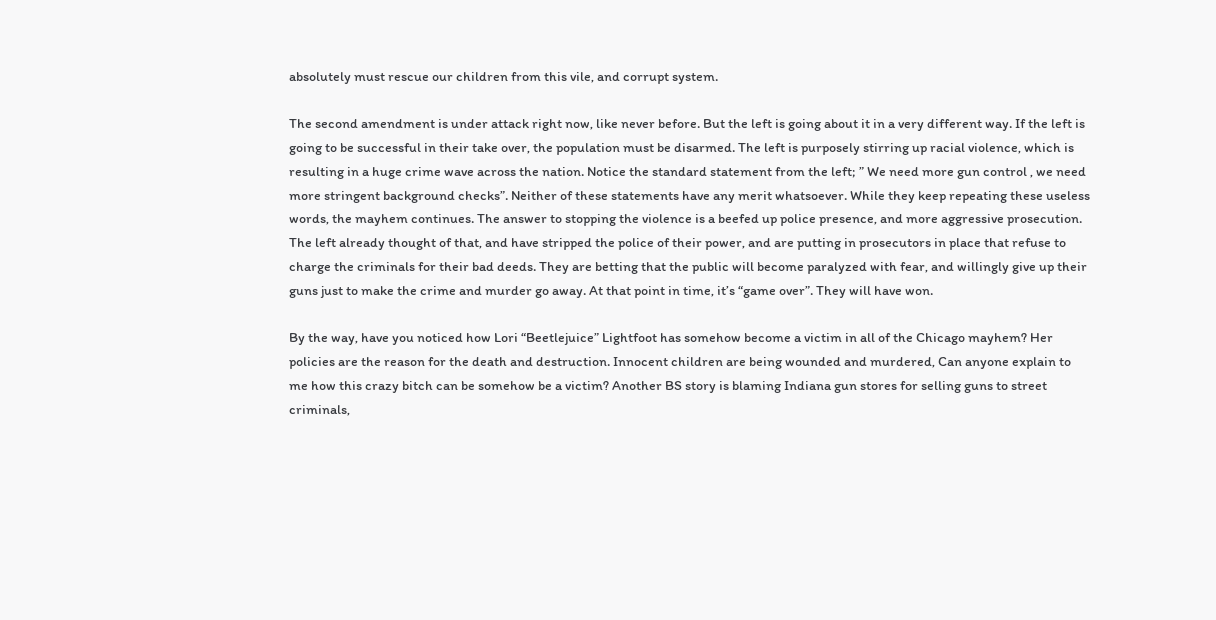absolutely must rescue our children from this vile, and corrupt system.

The second amendment is under attack right now, like never before. But the left is going about it in a very different way. If the left is going to be successful in their take over, the population must be disarmed. The left is purposely stirring up racial violence, which is resulting in a huge crime wave across the nation. Notice the standard statement from the left; ” We need more gun control , we need more stringent background checks”. Neither of these statements have any merit whatsoever. While they keep repeating these useless words, the mayhem continues. The answer to stopping the violence is a beefed up police presence, and more aggressive prosecution. The left already thought of that, and have stripped the police of their power, and are putting in prosecutors in place that refuse to charge the criminals for their bad deeds. They are betting that the public will become paralyzed with fear, and willingly give up their guns just to make the crime and murder go away. At that point in time, it’s “game over”. They will have won.

By the way, have you noticed how Lori “Beetlejuice” Lightfoot has somehow become a victim in all of the Chicago mayhem? Her policies are the reason for the death and destruction. Innocent children are being wounded and murdered, Can anyone explain to me how this crazy bitch can be somehow be a victim? Another BS story is blaming Indiana gun stores for selling guns to street criminals,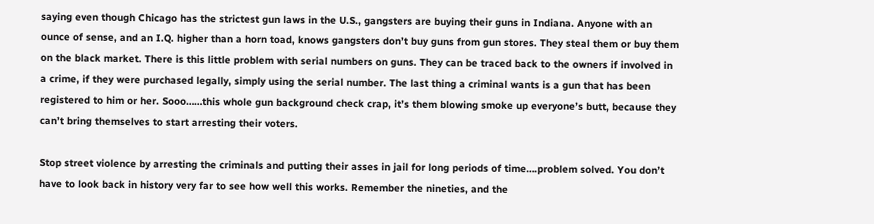saying even though Chicago has the strictest gun laws in the U.S., gangsters are buying their guns in Indiana. Anyone with an ounce of sense, and an I.Q. higher than a horn toad, knows gangsters don’t buy guns from gun stores. They steal them or buy them on the black market. There is this little problem with serial numbers on guns. They can be traced back to the owners if involved in a crime, if they were purchased legally, simply using the serial number. The last thing a criminal wants is a gun that has been registered to him or her. Sooo……this whole gun background check crap, it’s them blowing smoke up everyone’s butt, because they can’t bring themselves to start arresting their voters.

Stop street violence by arresting the criminals and putting their asses in jail for long periods of time….problem solved. You don’t have to look back in history very far to see how well this works. Remember the nineties, and the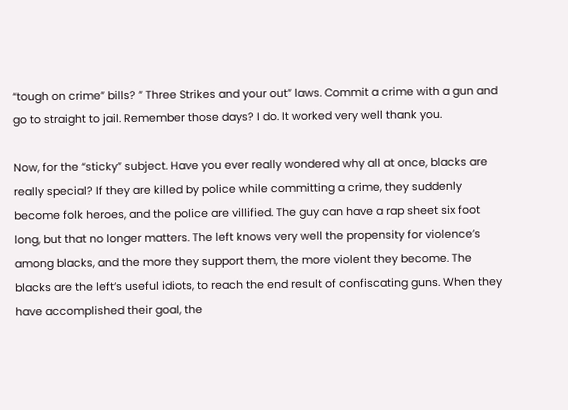“tough on crime” bills? ” Three Strikes and your out” laws. Commit a crime with a gun and go to straight to jail. Remember those days? I do. It worked very well thank you.

Now, for the “sticky” subject. Have you ever really wondered why all at once, blacks are really special? If they are killed by police while committing a crime, they suddenly become folk heroes, and the police are villified. The guy can have a rap sheet six foot long, but that no longer matters. The left knows very well the propensity for violence’s among blacks, and the more they support them, the more violent they become. The blacks are the left’s useful idiots, to reach the end result of confiscating guns. When they have accomplished their goal, the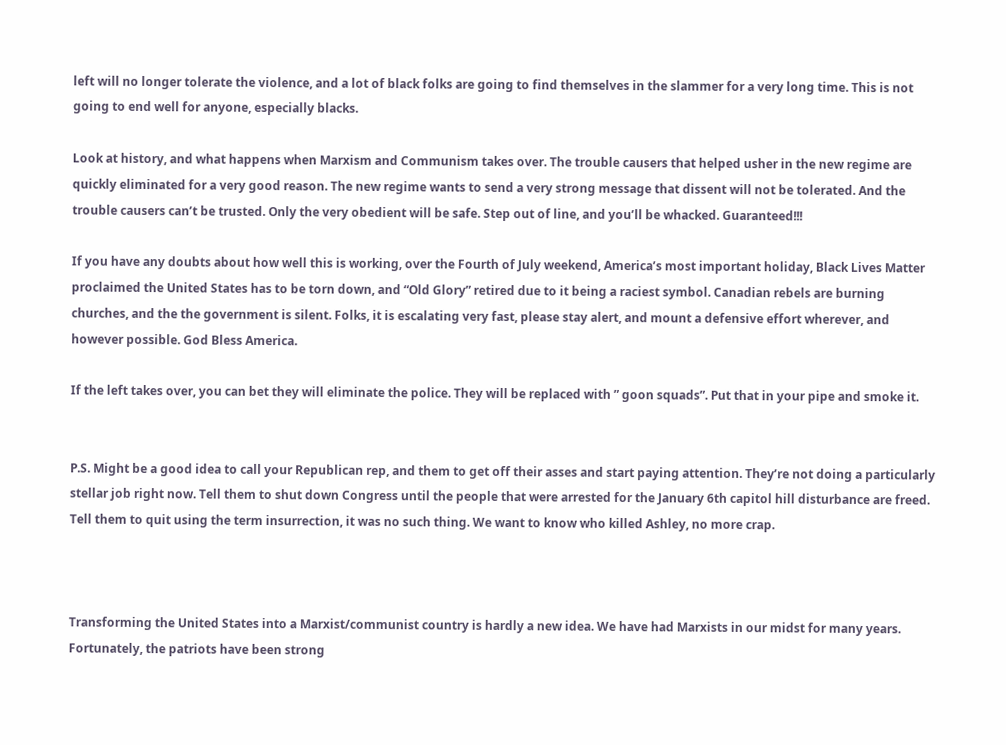left will no longer tolerate the violence, and a lot of black folks are going to find themselves in the slammer for a very long time. This is not going to end well for anyone, especially blacks.

Look at history, and what happens when Marxism and Communism takes over. The trouble causers that helped usher in the new regime are quickly eliminated for a very good reason. The new regime wants to send a very strong message that dissent will not be tolerated. And the trouble causers can’t be trusted. Only the very obedient will be safe. Step out of line, and you’ll be whacked. Guaranteed!!!

If you have any doubts about how well this is working, over the Fourth of July weekend, America’s most important holiday, Black Lives Matter proclaimed the United States has to be torn down, and “Old Glory” retired due to it being a raciest symbol. Canadian rebels are burning churches, and the the government is silent. Folks, it is escalating very fast, please stay alert, and mount a defensive effort wherever, and however possible. God Bless America.

If the left takes over, you can bet they will eliminate the police. They will be replaced with ” goon squads”. Put that in your pipe and smoke it.


P.S. Might be a good idea to call your Republican rep, and them to get off their asses and start paying attention. They’re not doing a particularly stellar job right now. Tell them to shut down Congress until the people that were arrested for the January 6th capitol hill disturbance are freed. Tell them to quit using the term insurrection, it was no such thing. We want to know who killed Ashley, no more crap.



Transforming the United States into a Marxist/communist country is hardly a new idea. We have had Marxists in our midst for many years. Fortunately, the patriots have been strong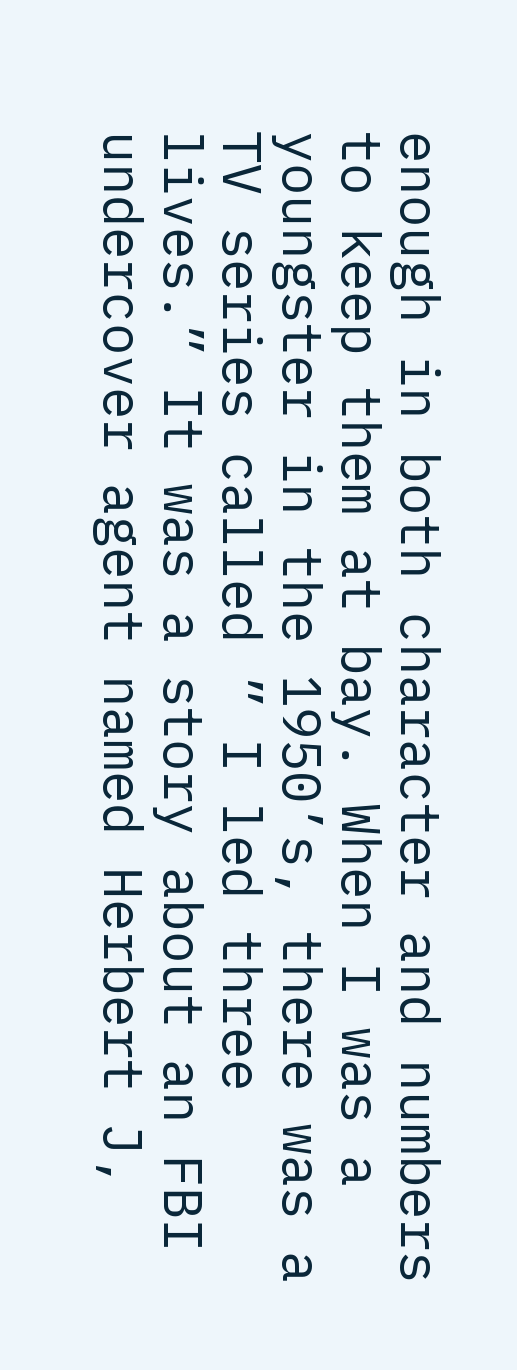enough in both character and numbers to keep them at bay. When I was a youngster in the 1950’s, there was a TV series called ” I led three lives.” It was a story about an FBI undercover agent named Herbert J,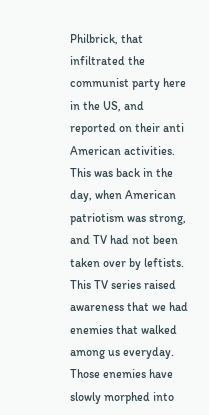Philbrick, that infiltrated the communist party here in the US, and reported on their anti American activities. This was back in the day, when American patriotism was strong, and TV had not been taken over by leftists. This TV series raised awareness that we had enemies that walked among us everyday. Those enemies have slowly morphed into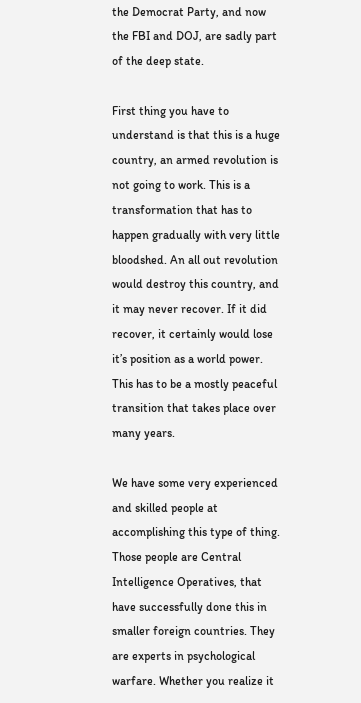the Democrat Party, and now the FBI and DOJ, are sadly part of the deep state.

First thing you have to understand is that this is a huge country, an armed revolution is not going to work. This is a transformation that has to happen gradually with very little bloodshed. An all out revolution would destroy this country, and it may never recover. If it did recover, it certainly would lose it’s position as a world power. This has to be a mostly peaceful transition that takes place over many years.

We have some very experienced and skilled people at accomplishing this type of thing. Those people are Central Intelligence Operatives, that have successfully done this in smaller foreign countries. They are experts in psychological warfare. Whether you realize it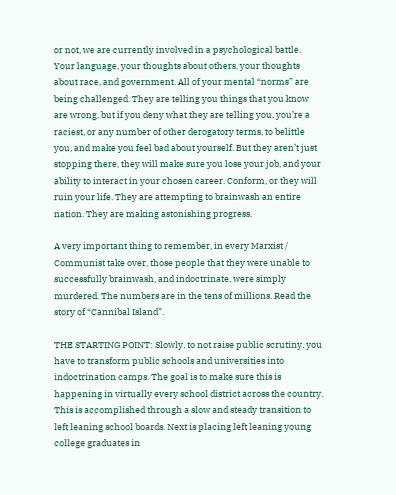or not, we are currently involved in a psychological battle. Your language, your thoughts about others, your thoughts about race, and government. All of your mental “norms” are being challenged. They are telling you things that you know are wrong, but if you deny what they are telling you, you’re a raciest, or any number of other derogatory terms, to belittle you, and make you feel bad about yourself. But they aren’t just stopping there, they will make sure you lose your job, and your ability to interact in your chosen career. Conform, or they will ruin your life. They are attempting to brainwash an entire nation. They are making astonishing progress.

A very important thing to remember, in every Marxist / Communist take over, those people that they were unable to successfully brainwash, and indoctrinate, were simply murdered. The numbers are in the tens of millions. Read the story of “Cannibal Island”.

THE STARTING POINT: Slowly, to not raise public scrutiny, you have to transform public schools and universities into indoctrination camps. The goal is to make sure this is happening in virtually every school district across the country. This is accomplished through a slow and steady transition to left leaning school boards. Next is placing left leaning young college graduates in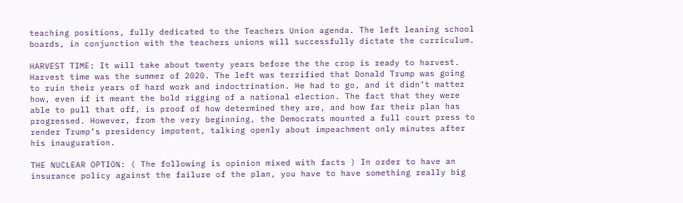teaching positions, fully dedicated to the Teachers Union agenda. The left leaning school boards, in conjunction with the teachers unions will successfully dictate the curriculum.

HARVEST TIME: It will take about twenty years before the the crop is ready to harvest. Harvest time was the summer of 2020. The left was terrified that Donald Trump was going to ruin their years of hard work and indoctrination. He had to go, and it didn’t matter how, even if it meant the bold rigging of a national election. The fact that they were able to pull that off, is proof of how determined they are, and how far their plan has progressed. However, from the very beginning, the Democrats mounted a full court press to render Trump’s presidency impotent, talking openly about impeachment only minutes after his inauguration.

THE NUCLEAR OPTION: ( The following is opinion mixed with facts ) In order to have an insurance policy against the failure of the plan, you have to have something really big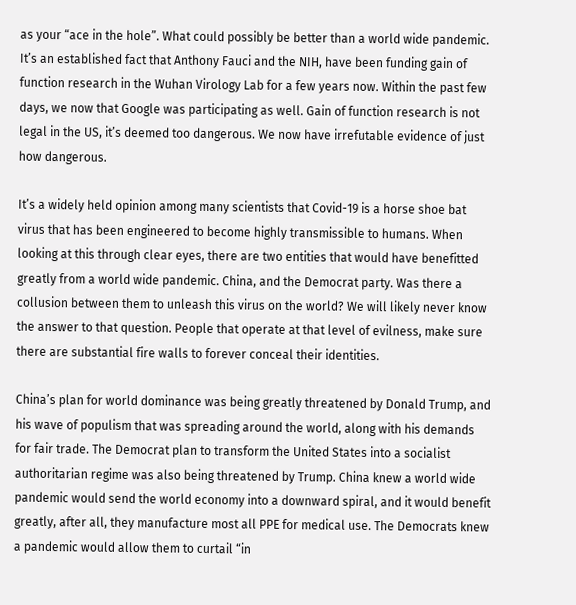as your “ace in the hole”. What could possibly be better than a world wide pandemic. It’s an established fact that Anthony Fauci and the NIH, have been funding gain of function research in the Wuhan Virology Lab for a few years now. Within the past few days, we now that Google was participating as well. Gain of function research is not legal in the US, it’s deemed too dangerous. We now have irrefutable evidence of just how dangerous.

It’s a widely held opinion among many scientists that Covid-19 is a horse shoe bat virus that has been engineered to become highly transmissible to humans. When looking at this through clear eyes, there are two entities that would have benefitted greatly from a world wide pandemic. China, and the Democrat party. Was there a collusion between them to unleash this virus on the world? We will likely never know the answer to that question. People that operate at that level of evilness, make sure there are substantial fire walls to forever conceal their identities.

China’s plan for world dominance was being greatly threatened by Donald Trump, and his wave of populism that was spreading around the world, along with his demands for fair trade. The Democrat plan to transform the United States into a socialist authoritarian regime was also being threatened by Trump. China knew a world wide pandemic would send the world economy into a downward spiral, and it would benefit greatly, after all, they manufacture most all PPE for medical use. The Democrats knew a pandemic would allow them to curtail “in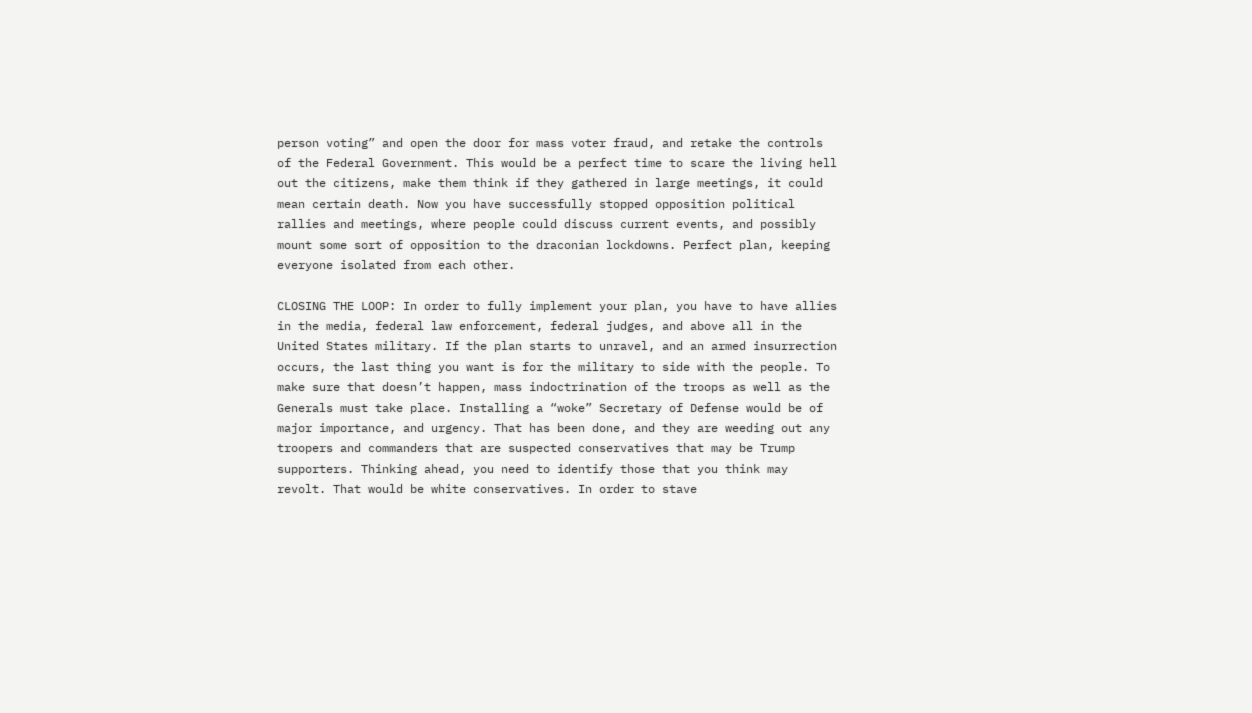person voting” and open the door for mass voter fraud, and retake the controls of the Federal Government. This would be a perfect time to scare the living hell out the citizens, make them think if they gathered in large meetings, it could mean certain death. Now you have successfully stopped opposition political rallies and meetings, where people could discuss current events, and possibly mount some sort of opposition to the draconian lockdowns. Perfect plan, keeping everyone isolated from each other.

CLOSING THE LOOP: In order to fully implement your plan, you have to have allies in the media, federal law enforcement, federal judges, and above all in the United States military. If the plan starts to unravel, and an armed insurrection occurs, the last thing you want is for the military to side with the people. To make sure that doesn’t happen, mass indoctrination of the troops as well as the Generals must take place. Installing a “woke” Secretary of Defense would be of major importance, and urgency. That has been done, and they are weeding out any troopers and commanders that are suspected conservatives that may be Trump supporters. Thinking ahead, you need to identify those that you think may revolt. That would be white conservatives. In order to stave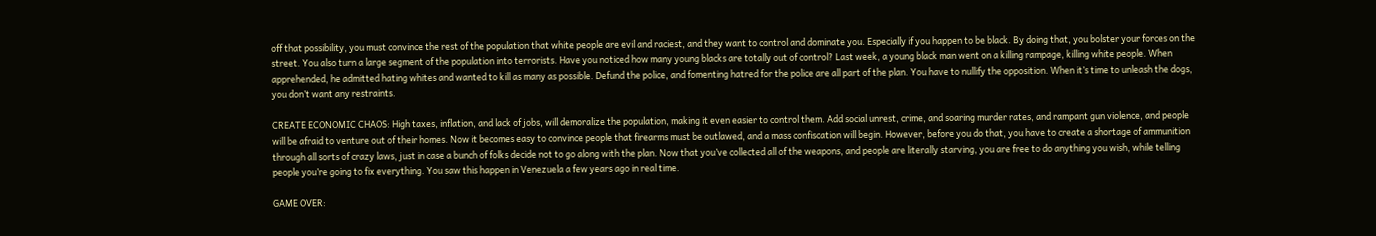off that possibility, you must convince the rest of the population that white people are evil and raciest, and they want to control and dominate you. Especially if you happen to be black. By doing that, you bolster your forces on the street. You also turn a large segment of the population into terrorists. Have you noticed how many young blacks are totally out of control? Last week, a young black man went on a killing rampage, killing white people. When apprehended, he admitted hating whites and wanted to kill as many as possible. Defund the police, and fomenting hatred for the police are all part of the plan. You have to nullify the opposition. When it’s time to unleash the dogs, you don’t want any restraints.

CREATE ECONOMIC CHAOS: High taxes, inflation, and lack of jobs, will demoralize the population, making it even easier to control them. Add social unrest, crime, and soaring murder rates, and rampant gun violence, and people will be afraid to venture out of their homes. Now it becomes easy to convince people that firearms must be outlawed, and a mass confiscation will begin. However, before you do that, you have to create a shortage of ammunition through all sorts of crazy laws, just in case a bunch of folks decide not to go along with the plan. Now that you’ve collected all of the weapons, and people are literally starving, you are free to do anything you wish, while telling people you’re going to fix everything. You saw this happen in Venezuela a few years ago in real time.

GAME OVER: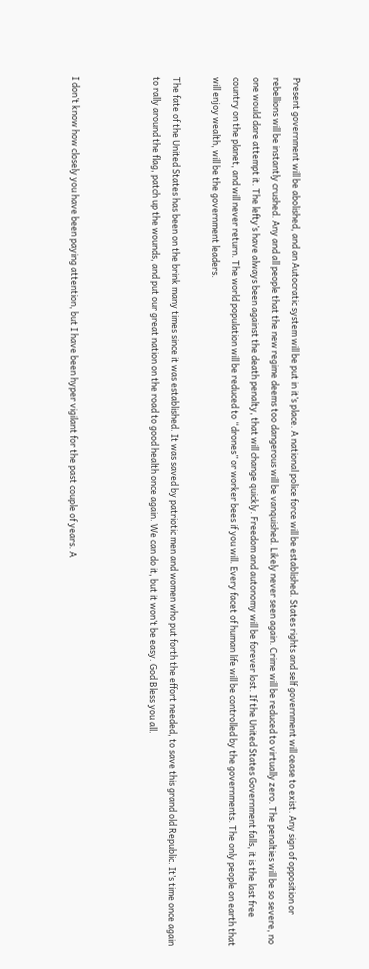Present government will be abolished, and an Autocratic system will be put in it’s place. A national police force will be established. States rights and self government will cease to exist. Any sign of opposition or rebellions will be instantly crushed. Any and all people that the new regime deems too dangerous will be vanquished. Likely never seen again. Crime will be reduced to virtually zero. The penalties will be so severe, no one would dare attempt it. The lefty’s have always been against the death penalty, that will change quickly. Freedom and autonomy will be forever lost. If the United States Government falls, it is the last free country on the planet, and will never return. The world population will be reduced to “drones” or worker bees if you will. Every facet of human life will be controlled by the governments. The only people on earth that will enjoy wealth, will be the government leaders.

The fate of the United States has been on the brink many times since it was established. It was saved by patriotic men and women who put forth the effort needed, to save this grand old Republic. It’s time once again to rally around the flag, patch up the wounds, and put our great nation on the road to good health once again. We can do it, but it won’t be easy. God Bless you all.



I don’t know how closely you have been paying attention, but I have been hyper vigilant for the past couple of years. A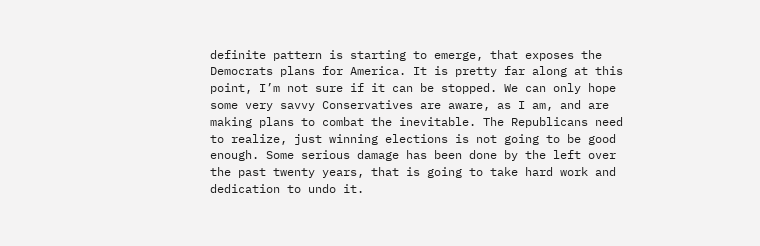definite pattern is starting to emerge, that exposes the Democrats plans for America. It is pretty far along at this point, I’m not sure if it can be stopped. We can only hope some very savvy Conservatives are aware, as I am, and are making plans to combat the inevitable. The Republicans need to realize, just winning elections is not going to be good enough. Some serious damage has been done by the left over the past twenty years, that is going to take hard work and dedication to undo it.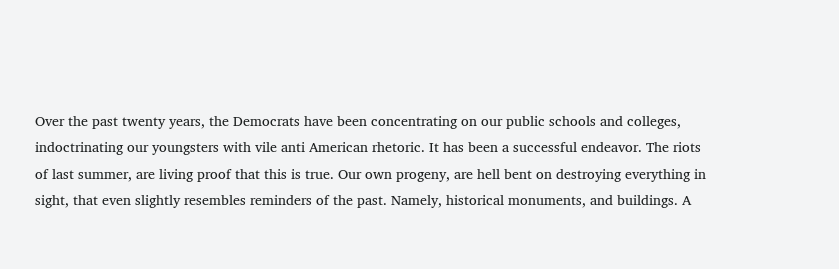Over the past twenty years, the Democrats have been concentrating on our public schools and colleges, indoctrinating our youngsters with vile anti American rhetoric. It has been a successful endeavor. The riots of last summer, are living proof that this is true. Our own progeny, are hell bent on destroying everything in sight, that even slightly resembles reminders of the past. Namely, historical monuments, and buildings. A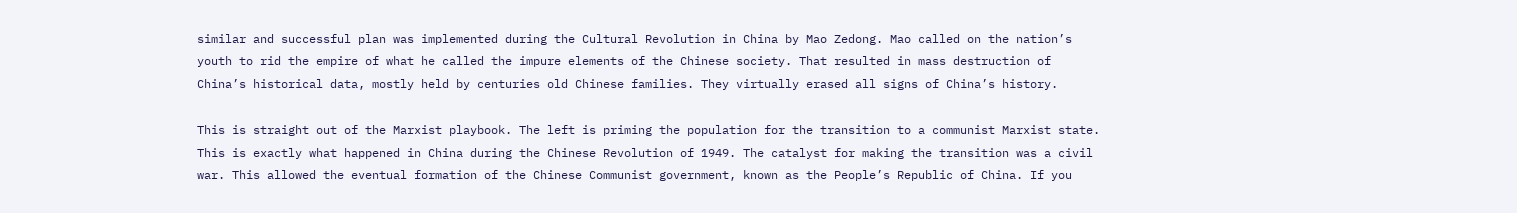similar and successful plan was implemented during the Cultural Revolution in China by Mao Zedong. Mao called on the nation’s youth to rid the empire of what he called the impure elements of the Chinese society. That resulted in mass destruction of China’s historical data, mostly held by centuries old Chinese families. They virtually erased all signs of China’s history.

This is straight out of the Marxist playbook. The left is priming the population for the transition to a communist Marxist state. This is exactly what happened in China during the Chinese Revolution of 1949. The catalyst for making the transition was a civil war. This allowed the eventual formation of the Chinese Communist government, known as the People’s Republic of China. If you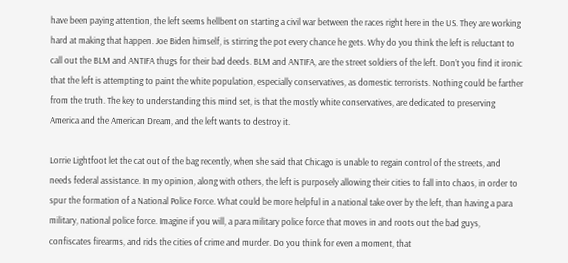have been paying attention, the left seems hellbent on starting a civil war between the races right here in the US. They are working hard at making that happen. Joe Biden himself, is stirring the pot every chance he gets. Why do you think the left is reluctant to call out the BLM and ANTIFA thugs for their bad deeds. BLM and ANTIFA, are the street soldiers of the left. Don’t you find it ironic that the left is attempting to paint the white population, especially conservatives, as domestic terrorists. Nothing could be farther from the truth. The key to understanding this mind set, is that the mostly white conservatives, are dedicated to preserving America and the American Dream, and the left wants to destroy it.

Lorrie Lightfoot let the cat out of the bag recently, when she said that Chicago is unable to regain control of the streets, and needs federal assistance. In my opinion, along with others, the left is purposely allowing their cities to fall into chaos, in order to spur the formation of a National Police Force. What could be more helpful in a national take over by the left, than having a para military, national police force. Imagine if you will, a para military police force that moves in and roots out the bad guys, confiscates firearms, and rids the cities of crime and murder. Do you think for even a moment, that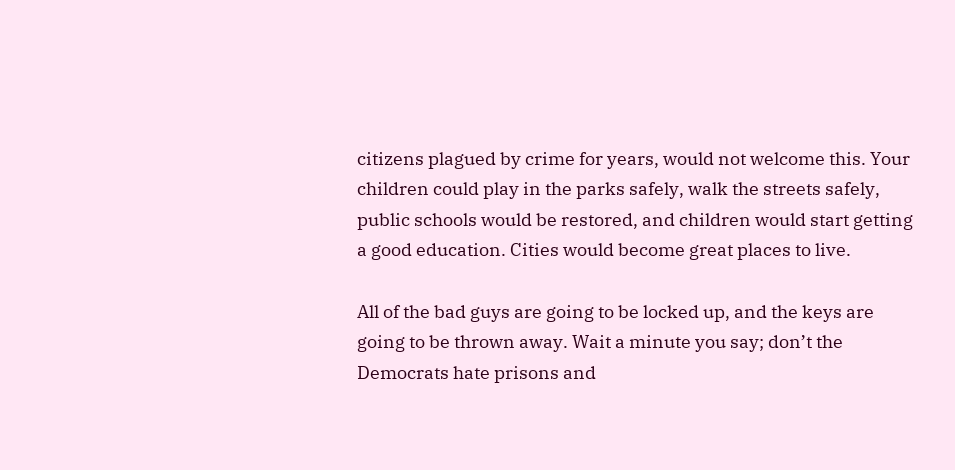citizens plagued by crime for years, would not welcome this. Your children could play in the parks safely, walk the streets safely, public schools would be restored, and children would start getting a good education. Cities would become great places to live.

All of the bad guys are going to be locked up, and the keys are going to be thrown away. Wait a minute you say; don’t the Democrats hate prisons and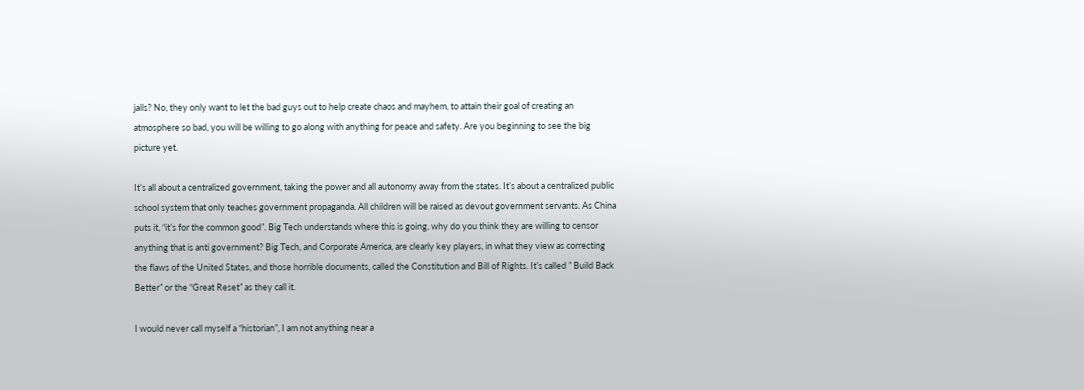jails? No, they only want to let the bad guys out to help create chaos and mayhem, to attain their goal of creating an atmosphere so bad, you will be willing to go along with anything for peace and safety. Are you beginning to see the big picture yet.

It’s all about a centralized government, taking the power and all autonomy away from the states. It’s about a centralized public school system that only teaches government propaganda. All children will be raised as devout government servants. As China puts it, “it’s for the common good”. Big Tech understands where this is going, why do you think they are willing to censor anything that is anti government? Big Tech, and Corporate America, are clearly key players, in what they view as correcting the flaws of the United States, and those horrible documents, called the Constitution and Bill of Rights. It’s called ” Build Back Better” or the “Great Reset” as they call it.

I would never call myself a “historian”, I am not anything near a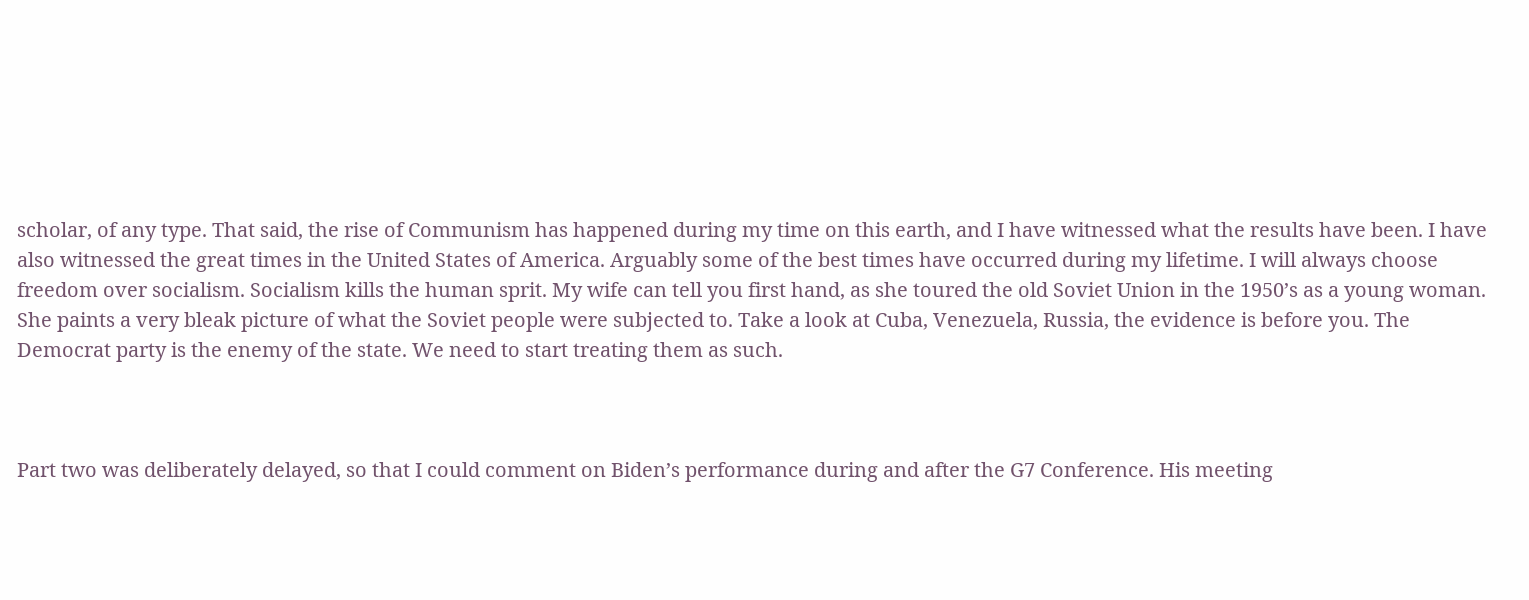scholar, of any type. That said, the rise of Communism has happened during my time on this earth, and I have witnessed what the results have been. I have also witnessed the great times in the United States of America. Arguably some of the best times have occurred during my lifetime. I will always choose freedom over socialism. Socialism kills the human sprit. My wife can tell you first hand, as she toured the old Soviet Union in the 1950’s as a young woman. She paints a very bleak picture of what the Soviet people were subjected to. Take a look at Cuba, Venezuela, Russia, the evidence is before you. The Democrat party is the enemy of the state. We need to start treating them as such.



Part two was deliberately delayed, so that I could comment on Biden’s performance during and after the G7 Conference. His meeting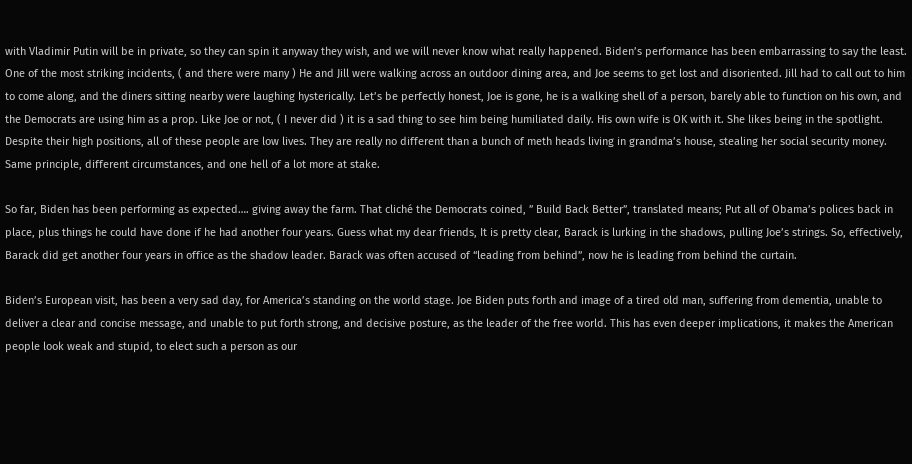with Vladimir Putin will be in private, so they can spin it anyway they wish, and we will never know what really happened. Biden’s performance has been embarrassing to say the least. One of the most striking incidents, ( and there were many ) He and Jill were walking across an outdoor dining area, and Joe seems to get lost and disoriented. Jill had to call out to him to come along, and the diners sitting nearby were laughing hysterically. Let’s be perfectly honest, Joe is gone, he is a walking shell of a person, barely able to function on his own, and the Democrats are using him as a prop. Like Joe or not, ( I never did ) it is a sad thing to see him being humiliated daily. His own wife is OK with it. She likes being in the spotlight. Despite their high positions, all of these people are low lives. They are really no different than a bunch of meth heads living in grandma’s house, stealing her social security money. Same principle, different circumstances, and one hell of a lot more at stake.

So far, Biden has been performing as expected…. giving away the farm. That cliché the Democrats coined, ” Build Back Better”, translated means; Put all of Obama’s polices back in place, plus things he could have done if he had another four years. Guess what my dear friends, It is pretty clear, Barack is lurking in the shadows, pulling Joe’s strings. So, effectively, Barack did get another four years in office as the shadow leader. Barack was often accused of “leading from behind”, now he is leading from behind the curtain.

Biden’s European visit, has been a very sad day, for America’s standing on the world stage. Joe Biden puts forth and image of a tired old man, suffering from dementia, unable to deliver a clear and concise message, and unable to put forth strong, and decisive posture, as the leader of the free world. This has even deeper implications, it makes the American people look weak and stupid, to elect such a person as our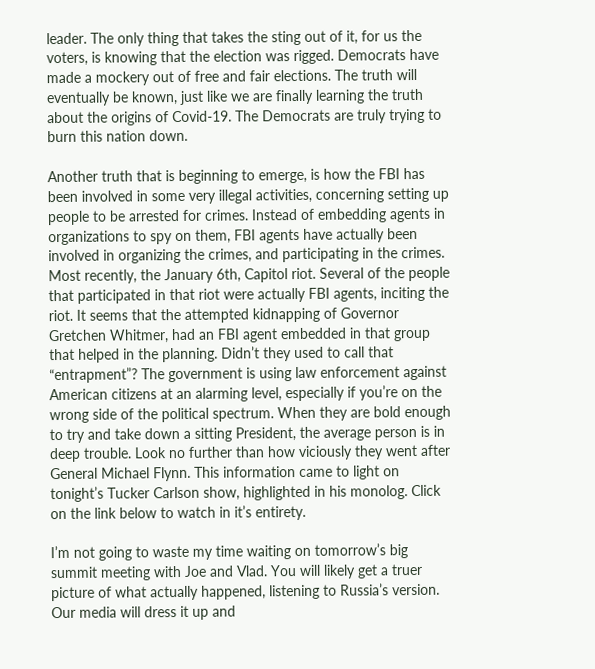leader. The only thing that takes the sting out of it, for us the voters, is knowing that the election was rigged. Democrats have made a mockery out of free and fair elections. The truth will eventually be known, just like we are finally learning the truth about the origins of Covid-19. The Democrats are truly trying to burn this nation down.

Another truth that is beginning to emerge, is how the FBI has been involved in some very illegal activities, concerning setting up people to be arrested for crimes. Instead of embedding agents in organizations to spy on them, FBI agents have actually been involved in organizing the crimes, and participating in the crimes. Most recently, the January 6th, Capitol riot. Several of the people that participated in that riot were actually FBI agents, inciting the riot. It seems that the attempted kidnapping of Governor Gretchen Whitmer, had an FBI agent embedded in that group that helped in the planning. Didn’t they used to call that “entrapment”? The government is using law enforcement against American citizens at an alarming level, especially if you’re on the wrong side of the political spectrum. When they are bold enough to try and take down a sitting President, the average person is in deep trouble. Look no further than how viciously they went after General Michael Flynn. This information came to light on tonight’s Tucker Carlson show, highlighted in his monolog. Click on the link below to watch in it’s entirety.

I’m not going to waste my time waiting on tomorrow’s big summit meeting with Joe and Vlad. You will likely get a truer picture of what actually happened, listening to Russia’s version. Our media will dress it up and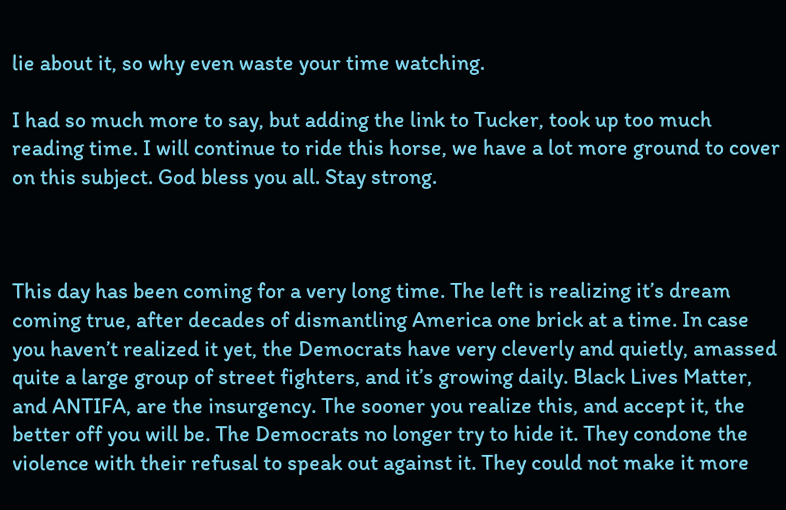lie about it, so why even waste your time watching.

I had so much more to say, but adding the link to Tucker, took up too much reading time. I will continue to ride this horse, we have a lot more ground to cover on this subject. God bless you all. Stay strong.



This day has been coming for a very long time. The left is realizing it’s dream coming true, after decades of dismantling America one brick at a time. In case you haven’t realized it yet, the Democrats have very cleverly and quietly, amassed quite a large group of street fighters, and it’s growing daily. Black Lives Matter, and ANTIFA, are the insurgency. The sooner you realize this, and accept it, the better off you will be. The Democrats no longer try to hide it. They condone the violence with their refusal to speak out against it. They could not make it more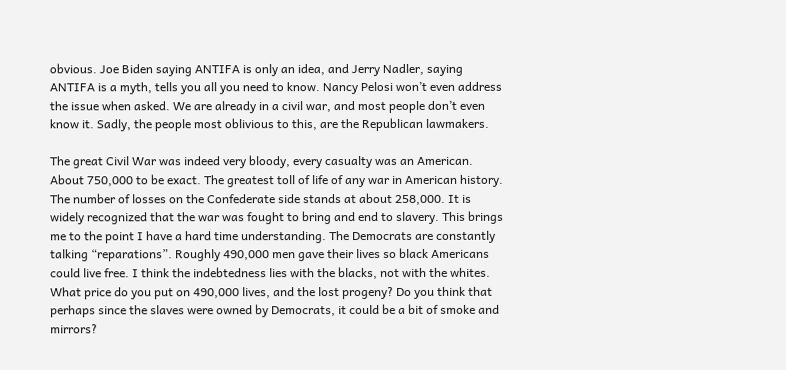obvious. Joe Biden saying ANTIFA is only an idea, and Jerry Nadler, saying ANTIFA is a myth, tells you all you need to know. Nancy Pelosi won’t even address the issue when asked. We are already in a civil war, and most people don’t even know it. Sadly, the people most oblivious to this, are the Republican lawmakers.

The great Civil War was indeed very bloody, every casualty was an American. About 750,000 to be exact. The greatest toll of life of any war in American history. The number of losses on the Confederate side stands at about 258,000. It is widely recognized that the war was fought to bring and end to slavery. This brings me to the point I have a hard time understanding. The Democrats are constantly talking “reparations”. Roughly 490,000 men gave their lives so black Americans could live free. I think the indebtedness lies with the blacks, not with the whites. What price do you put on 490,000 lives, and the lost progeny? Do you think that perhaps since the slaves were owned by Democrats, it could be a bit of smoke and mirrors?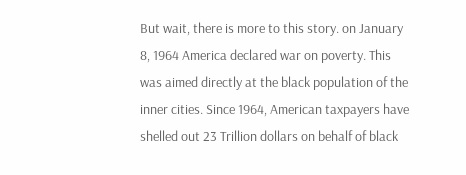But wait, there is more to this story. on January 8, 1964 America declared war on poverty. This was aimed directly at the black population of the inner cities. Since 1964, American taxpayers have shelled out 23 Trillion dollars on behalf of black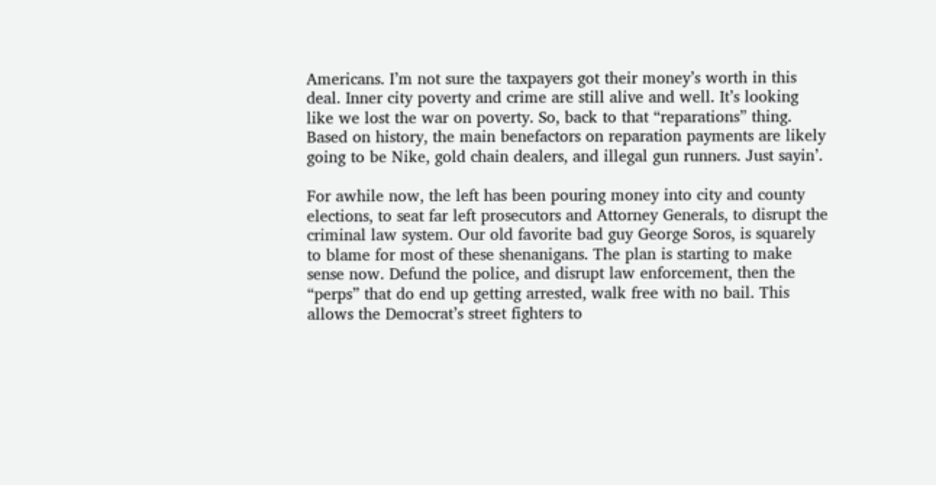Americans. I’m not sure the taxpayers got their money’s worth in this deal. Inner city poverty and crime are still alive and well. It’s looking like we lost the war on poverty. So, back to that “reparations” thing. Based on history, the main benefactors on reparation payments are likely going to be Nike, gold chain dealers, and illegal gun runners. Just sayin’.

For awhile now, the left has been pouring money into city and county elections, to seat far left prosecutors and Attorney Generals, to disrupt the criminal law system. Our old favorite bad guy George Soros, is squarely to blame for most of these shenanigans. The plan is starting to make sense now. Defund the police, and disrupt law enforcement, then the “perps” that do end up getting arrested, walk free with no bail. This allows the Democrat’s street fighters to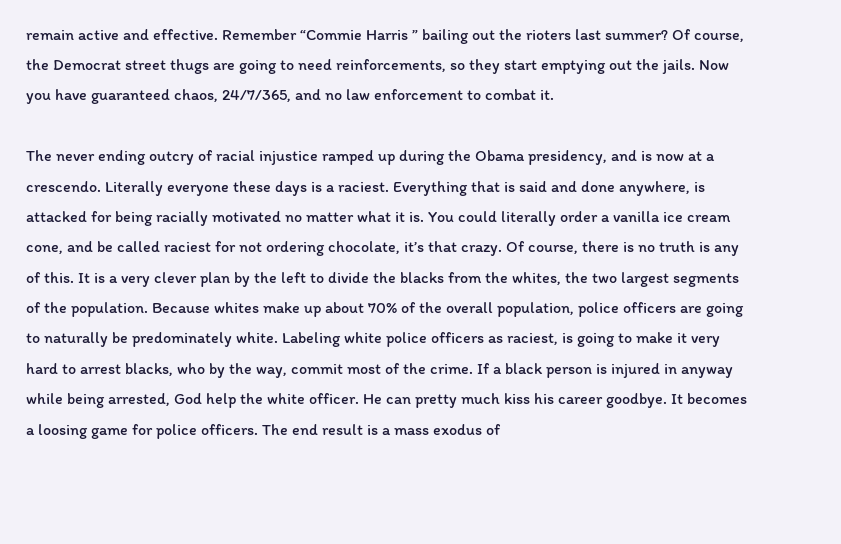remain active and effective. Remember “Commie Harris ” bailing out the rioters last summer? Of course, the Democrat street thugs are going to need reinforcements, so they start emptying out the jails. Now you have guaranteed chaos, 24/7/365, and no law enforcement to combat it.

The never ending outcry of racial injustice ramped up during the Obama presidency, and is now at a crescendo. Literally everyone these days is a raciest. Everything that is said and done anywhere, is attacked for being racially motivated no matter what it is. You could literally order a vanilla ice cream cone, and be called raciest for not ordering chocolate, it’s that crazy. Of course, there is no truth is any of this. It is a very clever plan by the left to divide the blacks from the whites, the two largest segments of the population. Because whites make up about 70% of the overall population, police officers are going to naturally be predominately white. Labeling white police officers as raciest, is going to make it very hard to arrest blacks, who by the way, commit most of the crime. If a black person is injured in anyway while being arrested, God help the white officer. He can pretty much kiss his career goodbye. It becomes a loosing game for police officers. The end result is a mass exodus of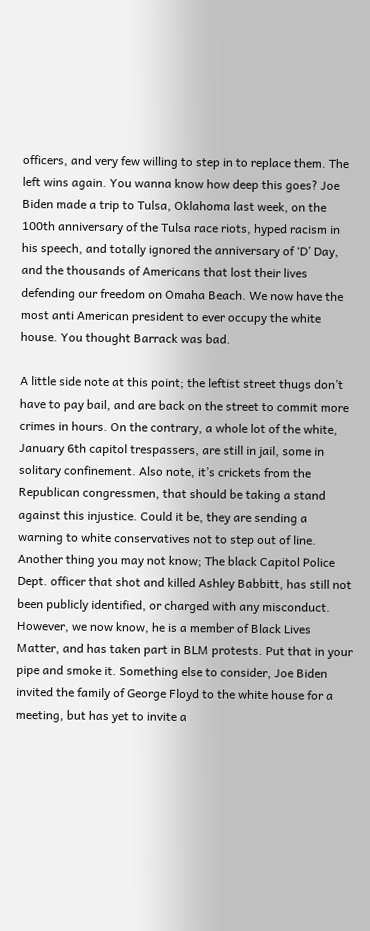officers, and very few willing to step in to replace them. The left wins again. You wanna know how deep this goes? Joe Biden made a trip to Tulsa, Oklahoma last week, on the 100th anniversary of the Tulsa race riots, hyped racism in his speech, and totally ignored the anniversary of ‘D’ Day, and the thousands of Americans that lost their lives defending our freedom on Omaha Beach. We now have the most anti American president to ever occupy the white house. You thought Barrack was bad.

A little side note at this point; the leftist street thugs don’t have to pay bail, and are back on the street to commit more crimes in hours. On the contrary, a whole lot of the white, January 6th capitol trespassers, are still in jail, some in solitary confinement. Also note, it’s crickets from the Republican congressmen, that should be taking a stand against this injustice. Could it be, they are sending a warning to white conservatives not to step out of line. Another thing you may not know; The black Capitol Police Dept. officer that shot and killed Ashley Babbitt, has still not been publicly identified, or charged with any misconduct. However, we now know, he is a member of Black Lives Matter, and has taken part in BLM protests. Put that in your pipe and smoke it. Something else to consider, Joe Biden invited the family of George Floyd to the white house for a meeting, but has yet to invite a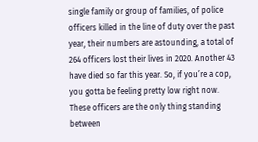single family or group of families, of police officers killed in the line of duty over the past year, their numbers are astounding, a total of 264 officers lost their lives in 2020. Another 43 have died so far this year. So, if you’re a cop, you gotta be feeling pretty low right now. These officers are the only thing standing between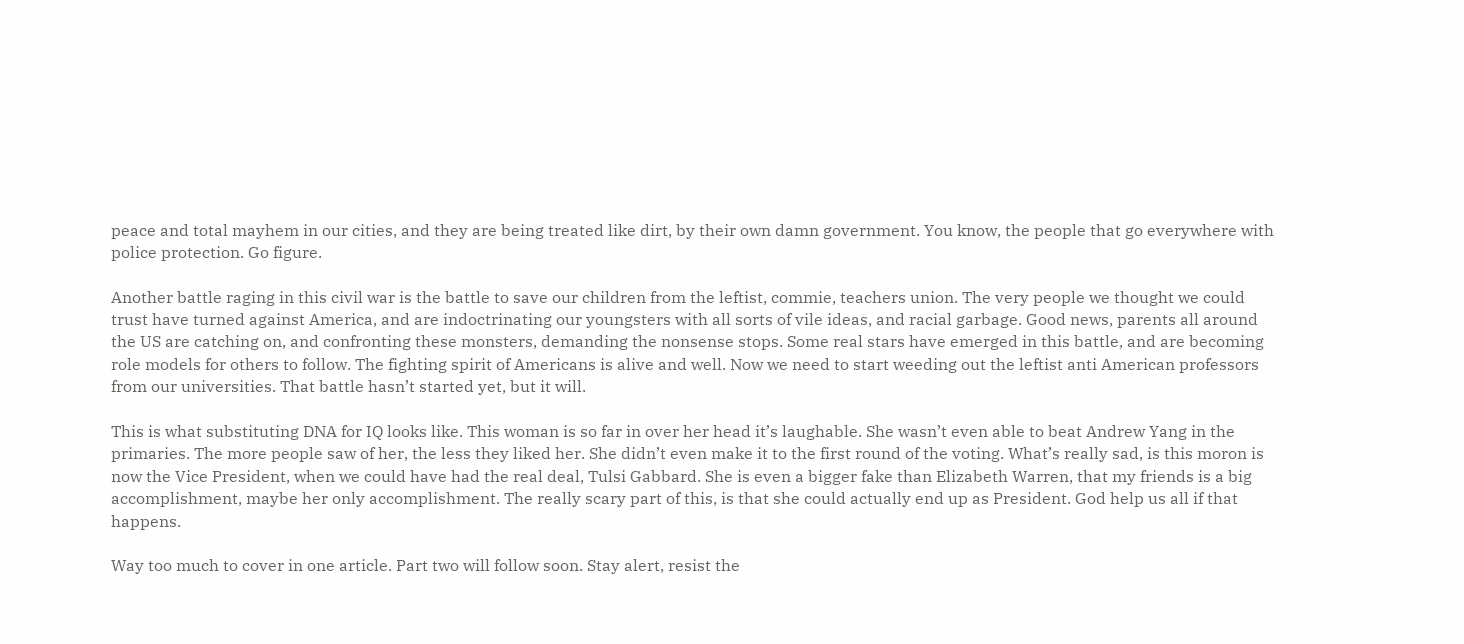peace and total mayhem in our cities, and they are being treated like dirt, by their own damn government. You know, the people that go everywhere with police protection. Go figure.

Another battle raging in this civil war is the battle to save our children from the leftist, commie, teachers union. The very people we thought we could trust have turned against America, and are indoctrinating our youngsters with all sorts of vile ideas, and racial garbage. Good news, parents all around the US are catching on, and confronting these monsters, demanding the nonsense stops. Some real stars have emerged in this battle, and are becoming role models for others to follow. The fighting spirit of Americans is alive and well. Now we need to start weeding out the leftist anti American professors from our universities. That battle hasn’t started yet, but it will.

This is what substituting DNA for IQ looks like. This woman is so far in over her head it’s laughable. She wasn’t even able to beat Andrew Yang in the primaries. The more people saw of her, the less they liked her. She didn’t even make it to the first round of the voting. What’s really sad, is this moron is now the Vice President, when we could have had the real deal, Tulsi Gabbard. She is even a bigger fake than Elizabeth Warren, that my friends is a big accomplishment, maybe her only accomplishment. The really scary part of this, is that she could actually end up as President. God help us all if that happens.

Way too much to cover in one article. Part two will follow soon. Stay alert, resist the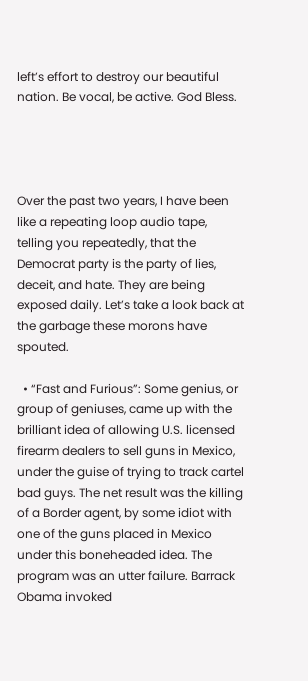left’s effort to destroy our beautiful nation. Be vocal, be active. God Bless.




Over the past two years, I have been like a repeating loop audio tape, telling you repeatedly, that the Democrat party is the party of lies, deceit, and hate. They are being exposed daily. Let’s take a look back at the garbage these morons have spouted.

  • “Fast and Furious”: Some genius, or group of geniuses, came up with the brilliant idea of allowing U.S. licensed firearm dealers to sell guns in Mexico, under the guise of trying to track cartel bad guys. The net result was the killing of a Border agent, by some idiot with one of the guns placed in Mexico under this boneheaded idea. The program was an utter failure. Barrack Obama invoked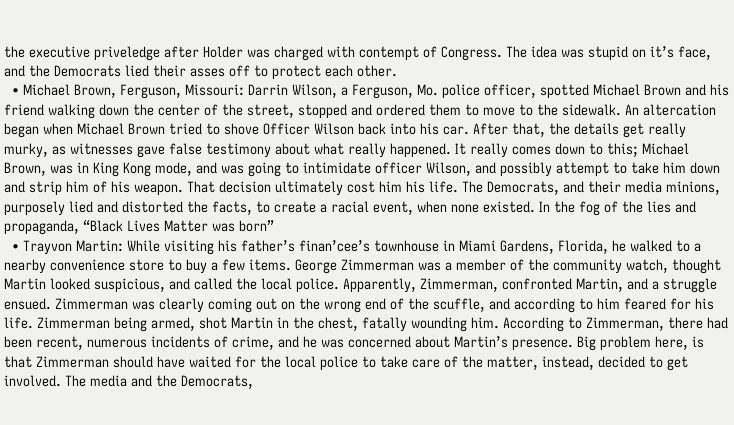the executive priveledge after Holder was charged with contempt of Congress. The idea was stupid on it’s face, and the Democrats lied their asses off to protect each other.
  • Michael Brown, Ferguson, Missouri: Darrin Wilson, a Ferguson, Mo. police officer, spotted Michael Brown and his friend walking down the center of the street, stopped and ordered them to move to the sidewalk. An altercation began when Michael Brown tried to shove Officer Wilson back into his car. After that, the details get really murky, as witnesses gave false testimony about what really happened. It really comes down to this; Michael Brown, was in King Kong mode, and was going to intimidate officer Wilson, and possibly attempt to take him down and strip him of his weapon. That decision ultimately cost him his life. The Democrats, and their media minions, purposely lied and distorted the facts, to create a racial event, when none existed. In the fog of the lies and propaganda, “Black Lives Matter was born”
  • Trayvon Martin: While visiting his father’s finan’cee’s townhouse in Miami Gardens, Florida, he walked to a nearby convenience store to buy a few items. George Zimmerman was a member of the community watch, thought Martin looked suspicious, and called the local police. Apparently, Zimmerman, confronted Martin, and a struggle ensued. Zimmerman was clearly coming out on the wrong end of the scuffle, and according to him feared for his life. Zimmerman being armed, shot Martin in the chest, fatally wounding him. According to Zimmerman, there had been recent, numerous incidents of crime, and he was concerned about Martin’s presence. Big problem here, is that Zimmerman should have waited for the local police to take care of the matter, instead, decided to get involved. The media and the Democrats,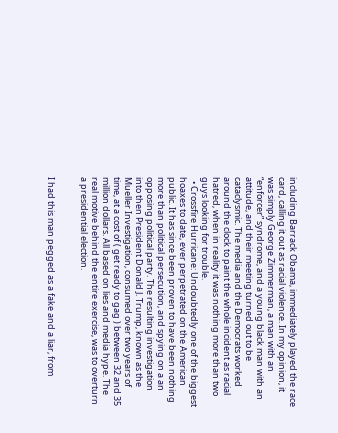including Barrack Obama, immediately played the race card, calling it out as racial violence. In my opinion, it was simply George Zimmerman, a man with an “enforcer” syndrome, and a young black man with an attitude, and their meeting turned out to be cataclysmic. The media and the Democrats worked around the clock to paint the whole incident as racial hatred, when in reality it was nothing more than two guys looking for trouble.
  • Crossfire Hurricane: Undoubtedly one of the biggest hoaxes to date, ever perpetrated on the American public. It has since been proven to have been nothing more than political persecution, and spying on a an opposing political party. The resulting investigation into then President Donald J. Trump, known as the Mueller Investigation, consumed over two years of time, at a cost of ( get ready to gag ) between 32 and 35 million dollars. All based on lies and media hype. The real motive behind the entire exercise, was to overturn a presidential election.


I had this man pegged as a fake and a liar, from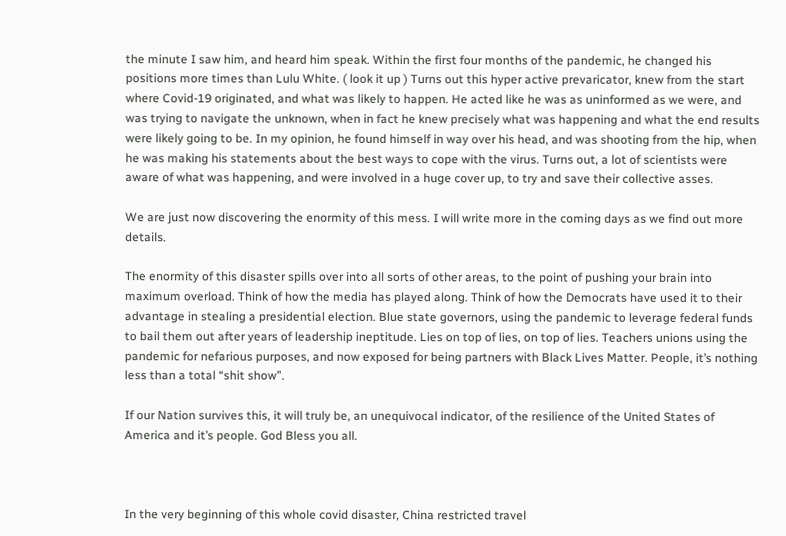the minute I saw him, and heard him speak. Within the first four months of the pandemic, he changed his positions more times than Lulu White. ( look it up ) Turns out this hyper active prevaricator, knew from the start where Covid-19 originated, and what was likely to happen. He acted like he was as uninformed as we were, and was trying to navigate the unknown, when in fact he knew precisely what was happening and what the end results were likely going to be. In my opinion, he found himself in way over his head, and was shooting from the hip, when he was making his statements about the best ways to cope with the virus. Turns out, a lot of scientists were aware of what was happening, and were involved in a huge cover up, to try and save their collective asses.

We are just now discovering the enormity of this mess. I will write more in the coming days as we find out more details.

The enormity of this disaster spills over into all sorts of other areas, to the point of pushing your brain into maximum overload. Think of how the media has played along. Think of how the Democrats have used it to their advantage in stealing a presidential election. Blue state governors, using the pandemic to leverage federal funds to bail them out after years of leadership ineptitude. Lies on top of lies, on top of lies. Teachers unions using the pandemic for nefarious purposes, and now exposed for being partners with Black Lives Matter. People, it’s nothing less than a total “shit show”.

If our Nation survives this, it will truly be, an unequivocal indicator, of the resilience of the United States of America and it’s people. God Bless you all.



In the very beginning of this whole covid disaster, China restricted travel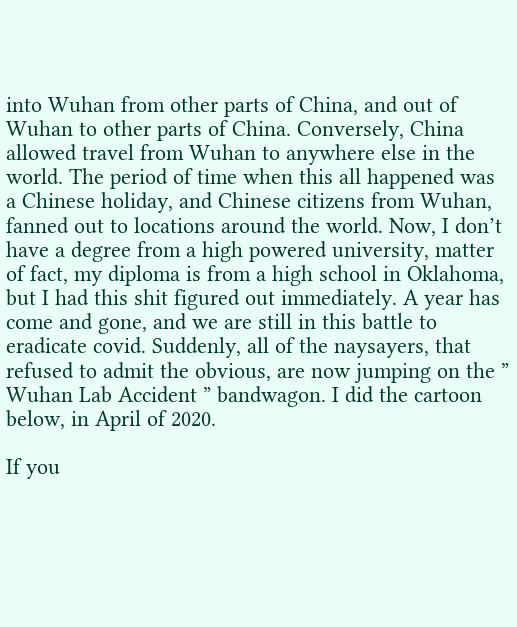into Wuhan from other parts of China, and out of Wuhan to other parts of China. Conversely, China allowed travel from Wuhan to anywhere else in the world. The period of time when this all happened was a Chinese holiday, and Chinese citizens from Wuhan, fanned out to locations around the world. Now, I don’t have a degree from a high powered university, matter of fact, my diploma is from a high school in Oklahoma, but I had this shit figured out immediately. A year has come and gone, and we are still in this battle to eradicate covid. Suddenly, all of the naysayers, that refused to admit the obvious, are now jumping on the ” Wuhan Lab Accident ” bandwagon. I did the cartoon below, in April of 2020.

If you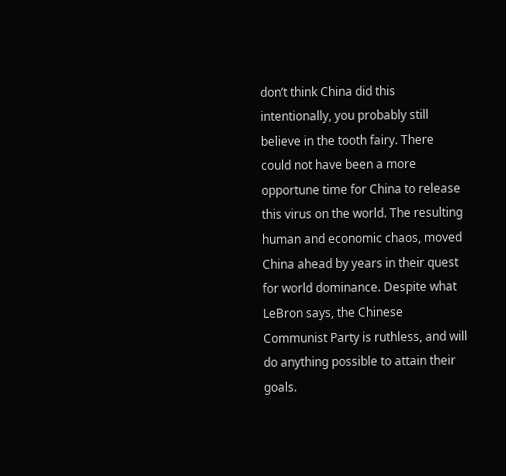don’t think China did this intentionally, you probably still believe in the tooth fairy. There could not have been a more opportune time for China to release this virus on the world. The resulting human and economic chaos, moved China ahead by years in their quest for world dominance. Despite what LeBron says, the Chinese Communist Party is ruthless, and will do anything possible to attain their goals.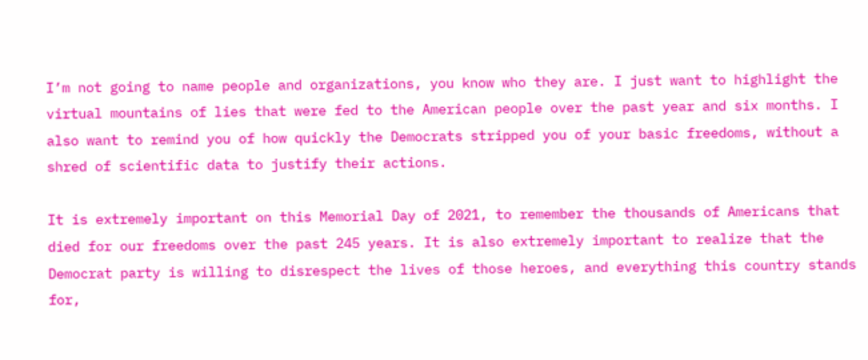I’m not going to name people and organizations, you know who they are. I just want to highlight the virtual mountains of lies that were fed to the American people over the past year and six months. I also want to remind you of how quickly the Democrats stripped you of your basic freedoms, without a shred of scientific data to justify their actions.

It is extremely important on this Memorial Day of 2021, to remember the thousands of Americans that died for our freedoms over the past 245 years. It is also extremely important to realize that the Democrat party is willing to disrespect the lives of those heroes, and everything this country stands for,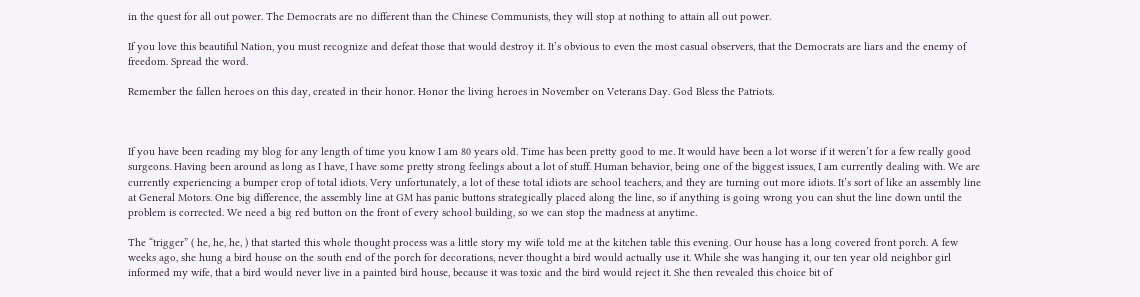in the quest for all out power. The Democrats are no different than the Chinese Communists, they will stop at nothing to attain all out power.

If you love this beautiful Nation, you must recognize and defeat those that would destroy it. It’s obvious to even the most casual observers, that the Democrats are liars and the enemy of freedom. Spread the word.

Remember the fallen heroes on this day, created in their honor. Honor the living heroes in November on Veterans Day. God Bless the Patriots.



If you have been reading my blog for any length of time you know I am 80 years old. Time has been pretty good to me. It would have been a lot worse if it weren’t for a few really good surgeons. Having been around as long as I have, I have some pretty strong feelings about a lot of stuff. Human behavior, being one of the biggest issues, I am currently dealing with. We are currently experiencing a bumper crop of total idiots. Very unfortunately, a lot of these total idiots are school teachers, and they are turning out more idiots. It’s sort of like an assembly line at General Motors. One big difference, the assembly line at GM has panic buttons strategically placed along the line, so if anything is going wrong you can shut the line down until the problem is corrected. We need a big red button on the front of every school building, so we can stop the madness at anytime.

The “trigger” ( he, he, he, ) that started this whole thought process was a little story my wife told me at the kitchen table this evening. Our house has a long covered front porch. A few weeks ago, she hung a bird house on the south end of the porch for decorations, never thought a bird would actually use it. While she was hanging it, our ten year old neighbor girl informed my wife, that a bird would never live in a painted bird house, because it was toxic and the bird would reject it. She then revealed this choice bit of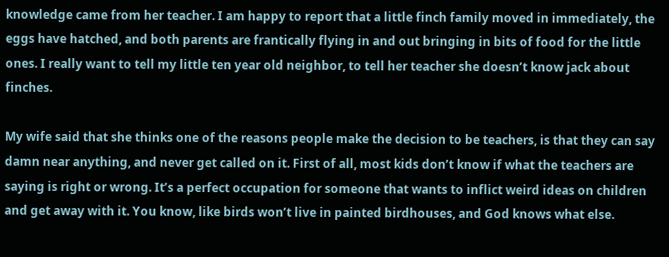knowledge came from her teacher. I am happy to report that a little finch family moved in immediately, the eggs have hatched, and both parents are frantically flying in and out bringing in bits of food for the little ones. I really want to tell my little ten year old neighbor, to tell her teacher she doesn’t know jack about finches.

My wife said that she thinks one of the reasons people make the decision to be teachers, is that they can say damn near anything, and never get called on it. First of all, most kids don’t know if what the teachers are saying is right or wrong. It’s a perfect occupation for someone that wants to inflict weird ideas on children and get away with it. You know, like birds won’t live in painted birdhouses, and God knows what else.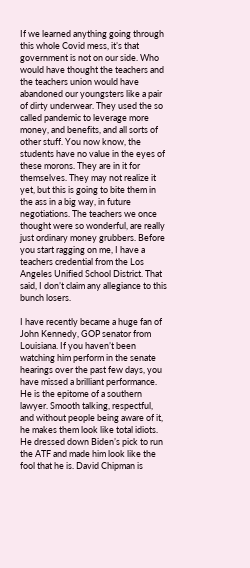If we learned anything going through this whole Covid mess, it’s that government is not on our side. Who would have thought the teachers and the teachers union would have abandoned our youngsters like a pair of dirty underwear. They used the so called pandemic to leverage more money, and benefits, and all sorts of other stuff. You now know, the students have no value in the eyes of these morons. They are in it for themselves. They may not realize it yet, but this is going to bite them in the ass in a big way, in future negotiations. The teachers we once thought were so wonderful, are really just ordinary money grubbers. Before you start ragging on me, I have a teachers credential from the Los Angeles Unified School District. That said, I don’t claim any allegiance to this bunch losers.

I have recently became a huge fan of John Kennedy, GOP senator from Louisiana. If you haven’t been watching him perform in the senate hearings over the past few days, you have missed a brilliant performance. He is the epitome of a southern lawyer. Smooth talking, respectful, and without people being aware of it, he makes them look like total idiots. He dressed down Biden’s pick to run the ATF and made him look like the fool that he is. David Chipman is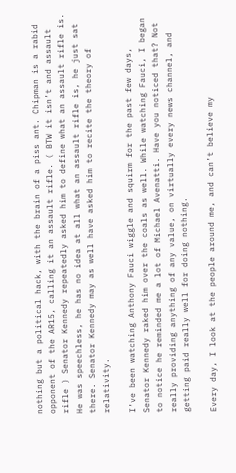nothing but a political hack, with the brain of a piss ant. Chipman is a rabid opponent of the AR15, calling it an assault rifle. ( BTW it isn’t and assault rifle ) Senator Kennedy repeatedly asked him to define what an assault rifle is. He was speechless, he has no idea at all what an assault rifle is, he just sat there. Senator Kennedy may as well have asked him to recite the theory of relativity.

I’ve been watching Anthony Fauci wiggle and squirm for the past few days, Senator Kennedy raked him over the coals as well. While watching Fauci, I began to notice he reminded me a lot of Michael Avenatti. Have you noticed that? Not really providing anything of any value, on virtually every news channel, and getting paid really well for doing nothing.

Every day, I look at the people around me, and can’t believe my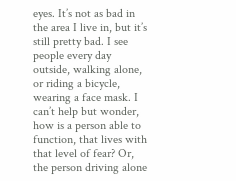eyes. It’s not as bad in the area I live in, but it’s still pretty bad. I see people every day outside, walking alone, or riding a bicycle, wearing a face mask. I can’t help but wonder, how is a person able to function, that lives with that level of fear? Or, the person driving alone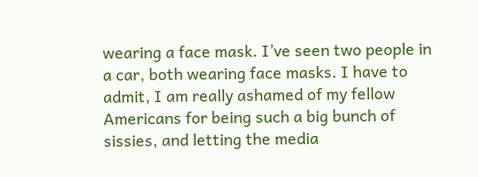wearing a face mask. I’ve seen two people in a car, both wearing face masks. I have to admit, I am really ashamed of my fellow Americans for being such a big bunch of sissies, and letting the media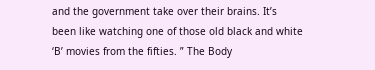and the government take over their brains. It’s been like watching one of those old black and white ‘B’ movies from the fifties. ” The Body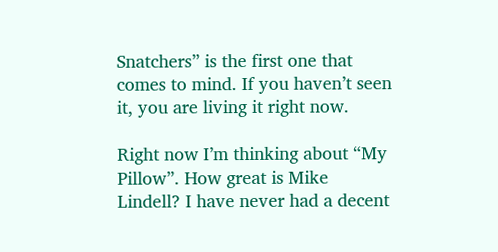Snatchers” is the first one that comes to mind. If you haven’t seen it, you are living it right now.

Right now I’m thinking about “My Pillow”. How great is Mike Lindell? I have never had a decent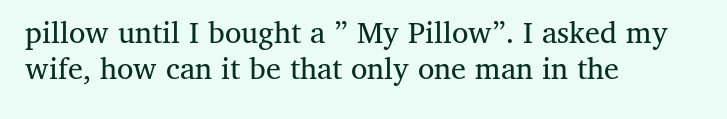pillow until I bought a ” My Pillow”. I asked my wife, how can it be that only one man in the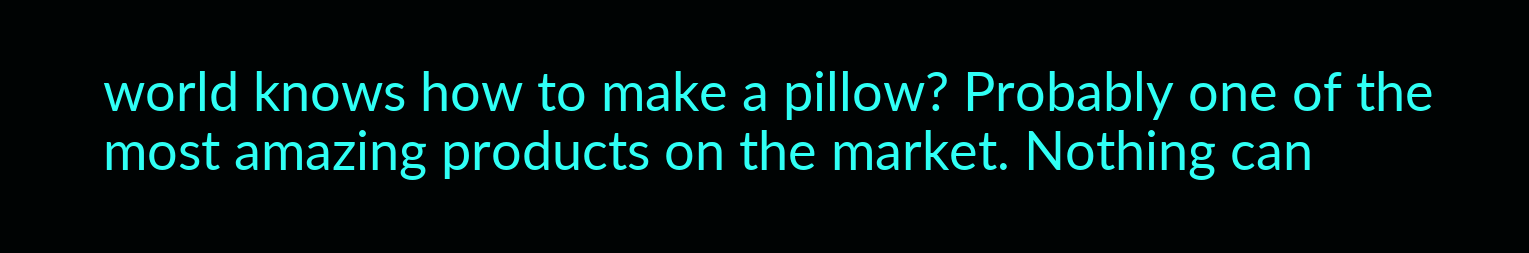world knows how to make a pillow? Probably one of the most amazing products on the market. Nothing can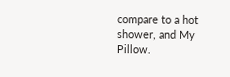compare to a hot shower, and My Pillow.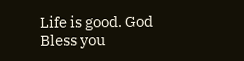Life is good. God Bless you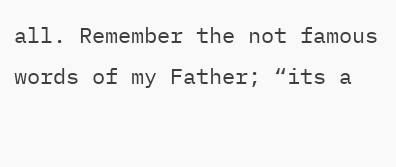all. Remember the not famous words of my Father; “its a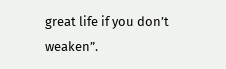great life if you don’t weaken”.